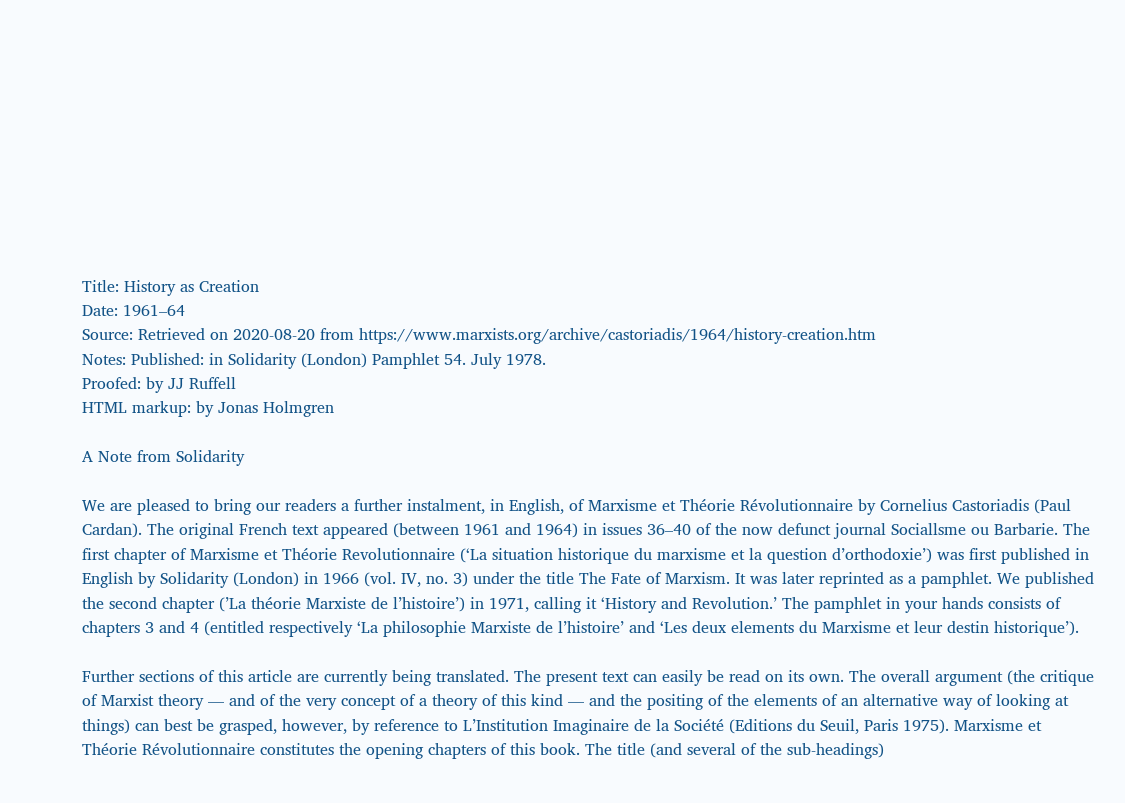Title: History as Creation
Date: 1961–64
Source: Retrieved on 2020-08-20 from https://www.marxists.org/archive/castoriadis/1964/history-creation.htm
Notes: Published: in Solidarity (London) Pamphlet 54. July 1978.
Proofed: by JJ Ruffell
HTML markup: by Jonas Holmgren

A Note from Solidarity

We are pleased to bring our readers a further instalment, in English, of Marxisme et Théorie Révolutionnaire by Cornelius Castoriadis (Paul Cardan). The original French text appeared (between 1961 and 1964) in issues 36–40 of the now defunct journal Sociallsme ou Barbarie. The first chapter of Marxisme et Théorie Revolutionnaire (‘La situation historique du marxisme et la question d’orthodoxie’) was first published in English by Solidarity (London) in 1966 (vol. IV, no. 3) under the title The Fate of Marxism. It was later reprinted as a pamphlet. We published the second chapter (’La théorie Marxiste de l’histoire’) in 1971, calling it ‘History and Revolution.’ The pamphlet in your hands consists of chapters 3 and 4 (entitled respectively ‘La philosophie Marxiste de l’histoire’ and ‘Les deux elements du Marxisme et leur destin historique’).

Further sections of this article are currently being translated. The present text can easily be read on its own. The overall argument (the critique of Marxist theory — and of the very concept of a theory of this kind — and the positing of the elements of an alternative way of looking at things) can best be grasped, however, by reference to L’Institution Imaginaire de la Société (Editions du Seuil, Paris 1975). Marxisme et Théorie Révolutionnaire constitutes the opening chapters of this book. The title (and several of the sub-headings)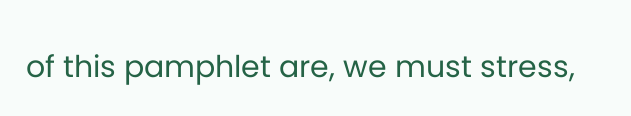of this pamphlet are, we must stress,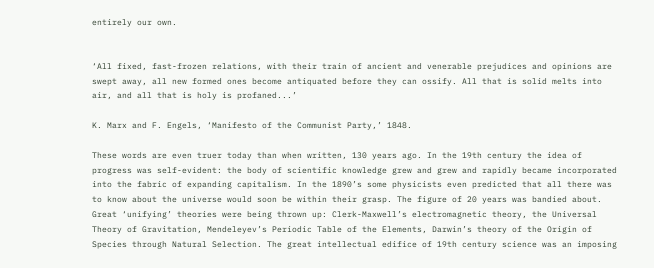entirely our own.


‘All fixed, fast-frozen relations, with their train of ancient and venerable prejudices and opinions are swept away, all new formed ones become antiquated before they can ossify. All that is solid melts into air, and all that is holy is profaned...’

K. Marx and F. Engels, ‘Manifesto of the Communist Party,’ 1848.

These words are even truer today than when written, 130 years ago. In the 19th century the idea of progress was self-evident: the body of scientific knowledge grew and grew and rapidly became incorporated into the fabric of expanding capitalism. In the 1890’s some physicists even predicted that all there was to know about the universe would soon be within their grasp. The figure of 20 years was bandied about. Great ‘unifying’ theories were being thrown up: Clerk-Maxwell’s electromagnetic theory, the Universal Theory of Gravitation, Mendeleyev’s Periodic Table of the Elements, Darwin’s theory of the Origin of Species through Natural Selection. The great intellectual edifice of 19th century science was an imposing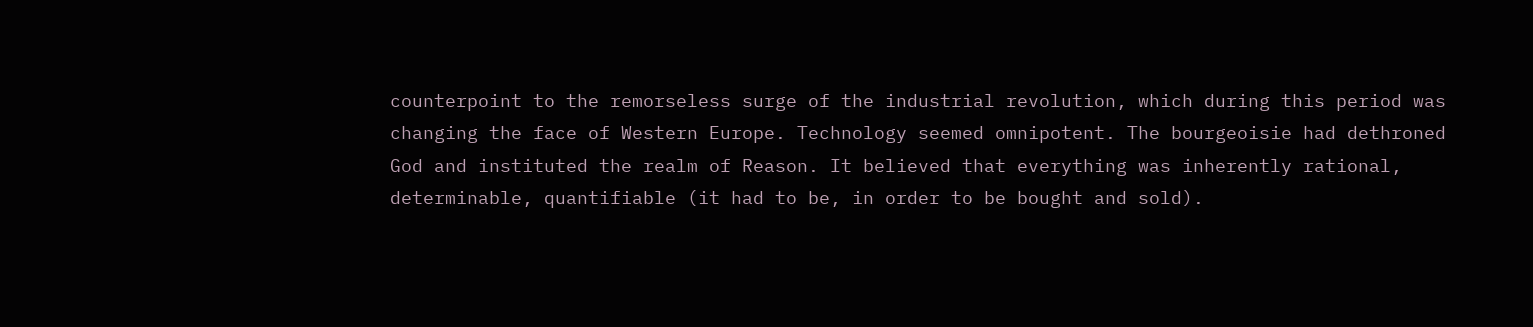counterpoint to the remorseless surge of the industrial revolution, which during this period was changing the face of Western Europe. Technology seemed omnipotent. The bourgeoisie had dethroned God and instituted the realm of Reason. It believed that everything was inherently rational, determinable, quantifiable (it had to be, in order to be bought and sold).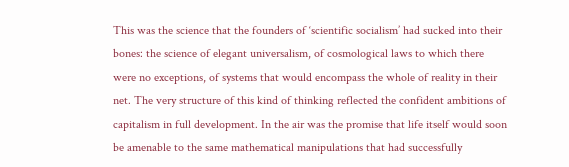This was the science that the founders of ‘scientific socialism’ had sucked into their bones: the science of elegant universalism, of cosmological laws to which there were no exceptions, of systems that would encompass the whole of reality in their net. The very structure of this kind of thinking reflected the confident ambitions of capitalism in full development. In the air was the promise that life itself would soon be amenable to the same mathematical manipulations that had successfully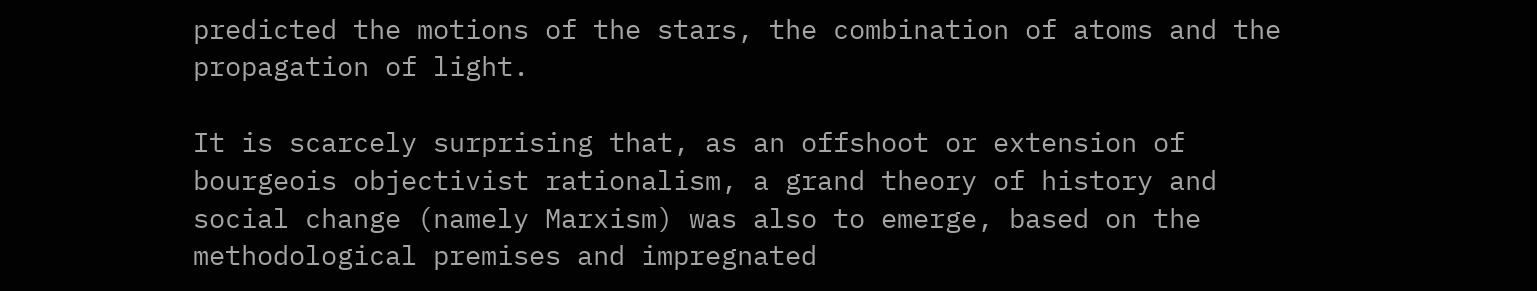predicted the motions of the stars, the combination of atoms and the propagation of light.

It is scarcely surprising that, as an offshoot or extension of bourgeois objectivist rationalism, a grand theory of history and social change (namely Marxism) was also to emerge, based on the methodological premises and impregnated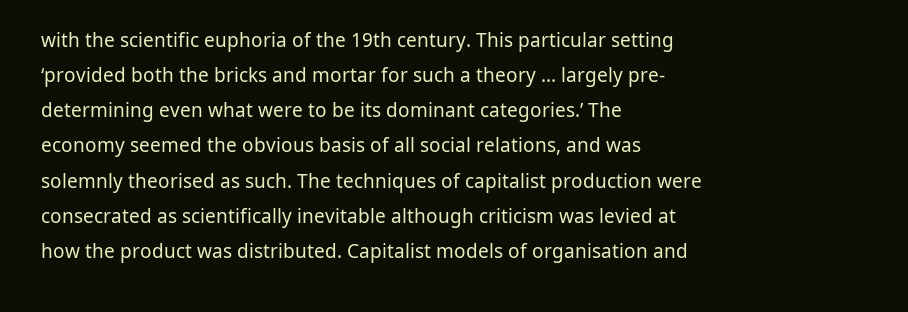with the scientific euphoria of the 19th century. This particular setting ‘provided both the bricks and mortar for such a theory ... largely pre-determining even what were to be its dominant categories.’ The economy seemed the obvious basis of all social relations, and was solemnly theorised as such. The techniques of capitalist production were consecrated as scientifically inevitable although criticism was levied at how the product was distributed. Capitalist models of organisation and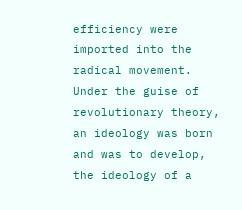efficiency were imported into the radical movement. Under the guise of revolutionary theory, an ideology was born and was to develop, the ideology of a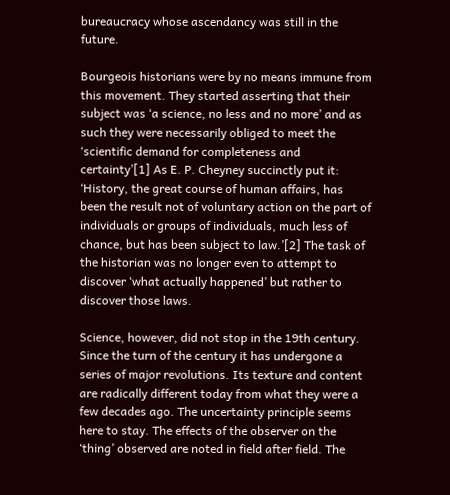bureaucracy whose ascendancy was still in the future.

Bourgeois historians were by no means immune from this movement. They started asserting that their subject was ‘a science, no less and no more’ and as such they were necessarily obliged to meet the ‘scientific demand for completeness and certainty’[1] As E. P. Cheyney succinctly put it: ‘History, the great course of human affairs, has been the result not of voluntary action on the part of individuals or groups of individuals, much less of chance, but has been subject to law.’[2] The task of the historian was no longer even to attempt to discover ‘what actually happened’ but rather to discover those laws.

Science, however, did not stop in the 19th century. Since the turn of the century it has undergone a series of major revolutions. Its texture and content are radically different today from what they were a few decades ago. The uncertainty principle seems here to stay. The effects of the observer on the ‘thing’ observed are noted in field after field. The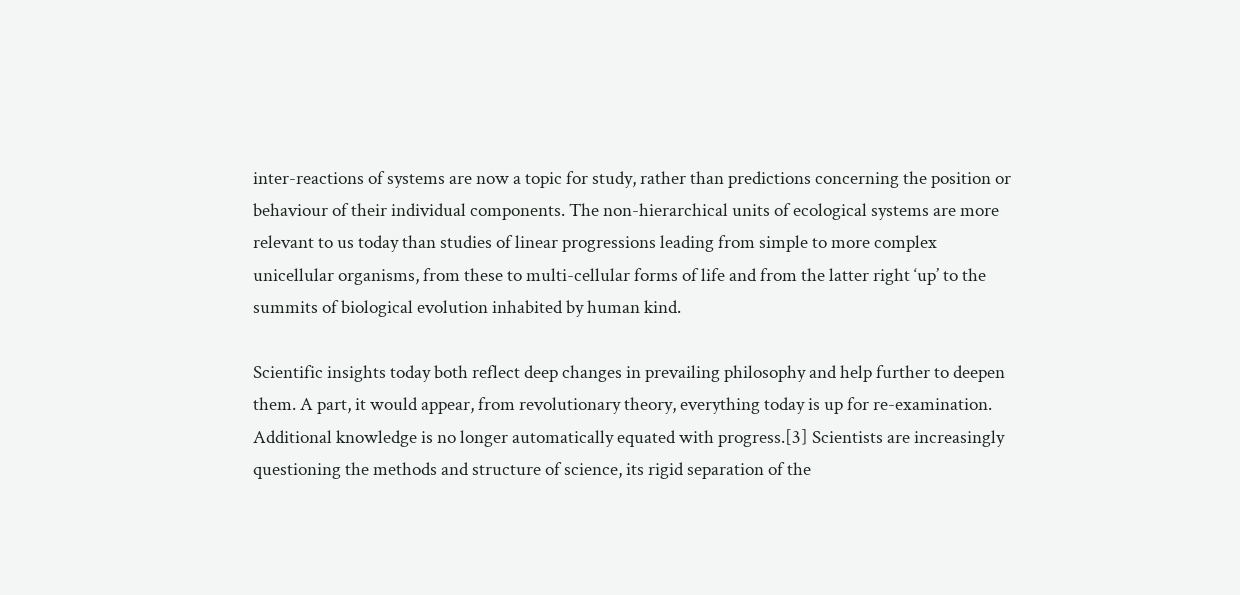inter-reactions of systems are now a topic for study, rather than predictions concerning the position or behaviour of their individual components. The non-hierarchical units of ecological systems are more relevant to us today than studies of linear progressions leading from simple to more complex unicellular organisms, from these to multi-cellular forms of life and from the latter right ‘up’ to the summits of biological evolution inhabited by human kind.

Scientific insights today both reflect deep changes in prevailing philosophy and help further to deepen them. A part, it would appear, from revolutionary theory, everything today is up for re-examination. Additional knowledge is no longer automatically equated with progress.[3] Scientists are increasingly questioning the methods and structure of science, its rigid separation of the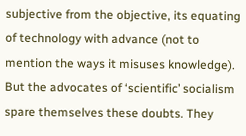subjective from the objective, its equating of technology with advance (not to mention the ways it misuses knowledge). But the advocates of ‘scientific’ socialism spare themselves these doubts. They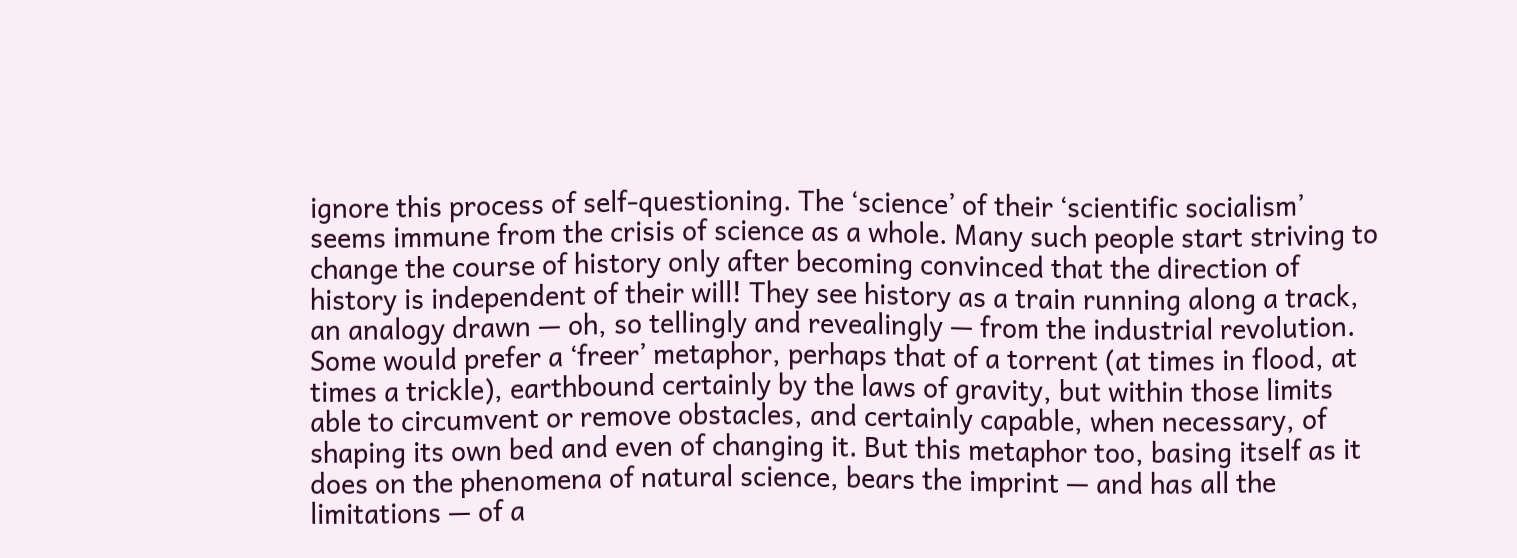ignore this process of self-questioning. The ‘science’ of their ‘scientific socialism’ seems immune from the crisis of science as a whole. Many such people start striving to change the course of history only after becoming convinced that the direction of history is independent of their will! They see history as a train running along a track, an analogy drawn — oh, so tellingly and revealingly — from the industrial revolution. Some would prefer a ‘freer’ metaphor, perhaps that of a torrent (at times in flood, at times a trickle), earthbound certainly by the laws of gravity, but within those limits able to circumvent or remove obstacles, and certainly capable, when necessary, of shaping its own bed and even of changing it. But this metaphor too, basing itself as it does on the phenomena of natural science, bears the imprint — and has all the limitations — of a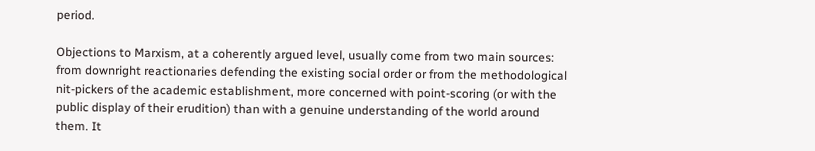period.

Objections to Marxism, at a coherently argued level, usually come from two main sources: from downright reactionaries defending the existing social order or from the methodological nit-pickers of the academic establishment, more concerned with point-scoring (or with the public display of their erudition) than with a genuine understanding of the world around them. It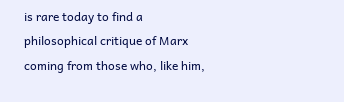is rare today to find a philosophical critique of Marx coming from those who, like him,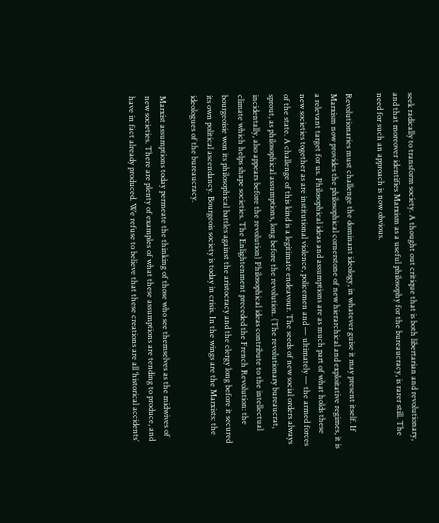seek radically to transform society. A thought out critique that is both libertarian and revolutionary, and that moreover identifies Marxism as a useful philosophy for the bureaucracy, is rarer still. The need for such an approach is now obvious.

Revolutionaries must challenge the dominant ideology, in whatever guise it may present itself. If Marxism now provides the philosophical cornerstone of new hierarchical and exploitative regimes, it is a relevant target for us. Philosophical ideas and assumptions are as much part of what holds these new societies together as are institutional violence, policemen and — ultimately — the armed forces of the state. A challenge of this kind is a legitimate endeavour. The seeds of new social orders always sprout, as philosophical assumptions, long before the revolution. (The revolutionary bureaucrat, incidentally, also appears before the revolution) Philosophical ideas contribute to the intellectual climate which helps shape societies. The Enlightenment preceded the French Revolution: the bourgeoisie won its philosophical battles against the aristocracy and the clergy long before it secured its own political ascendancy. Bourgeois society is today in crisis. In the wings are the Marxists: the ideologues of the bureaucracy.

Marxist assumptions today permeate the thinking of those who see themselves as the midwives of new societies. There are plenty of examples of what these assumptions are tending to produce, and have in fact already produced. We refuse to believe that these creations are all ‘historical accidents’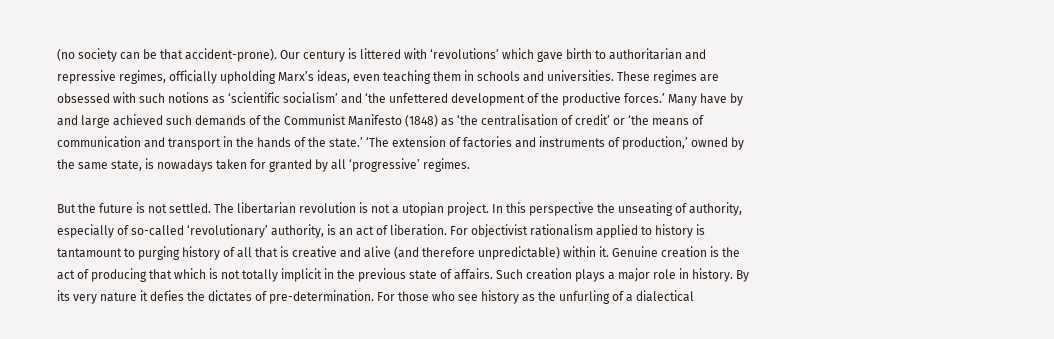(no society can be that accident-prone). Our century is littered with ‘revolutions’ which gave birth to authoritarian and repressive regimes, officially upholding Marx’s ideas, even teaching them in schools and universities. These regimes are obsessed with such notions as ‘scientific socialism’ and ‘the unfettered development of the productive forces.’ Many have by and large achieved such demands of the Communist Manifesto (1848) as ‘the centralisation of credit’ or ‘the means of communication and transport in the hands of the state.’ ‘The extension of factories and instruments of production,’ owned by the same state, is nowadays taken for granted by all ‘progressive’ regimes.

But the future is not settled. The libertarian revolution is not a utopian project. In this perspective the unseating of authority, especially of so-called ‘revolutionary’ authority, is an act of liberation. For objectivist rationalism applied to history is tantamount to purging history of all that is creative and alive (and therefore unpredictable) within it. Genuine creation is the act of producing that which is not totally implicit in the previous state of affairs. Such creation plays a major role in history. By its very nature it defies the dictates of pre-determination. For those who see history as the unfurling of a dialectical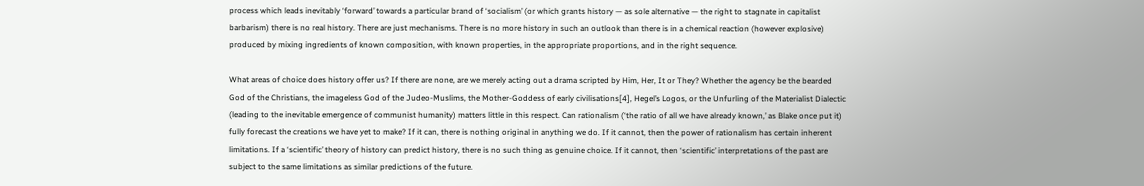process which leads inevitably ‘forward’ towards a particular brand of ‘socialism’ (or which grants history — as sole alternative — the right to stagnate in capitalist barbarism) there is no real history. There are just mechanisms. There is no more history in such an outlook than there is in a chemical reaction (however explosive) produced by mixing ingredients of known composition, with known properties, in the appropriate proportions, and in the right sequence.

What areas of choice does history offer us? If there are none, are we merely acting out a drama scripted by Him, Her, It or They? Whether the agency be the bearded God of the Christians, the imageless God of the Judeo-Muslims, the Mother-Goddess of early civilisations[4], Hegel’s Logos, or the Unfurling of the Materialist Dialectic (leading to the inevitable emergence of communist humanity) matters little in this respect. Can rationalism (‘the ratio of all we have already known,’ as Blake once put it) fully forecast the creations we have yet to make? If it can, there is nothing original in anything we do. If it cannot, then the power of rationalism has certain inherent limitations. If a ‘scientific’ theory of history can predict history, there is no such thing as genuine choice. If it cannot, then ‘scientific’ interpretations of the past are subject to the same limitations as similar predictions of the future.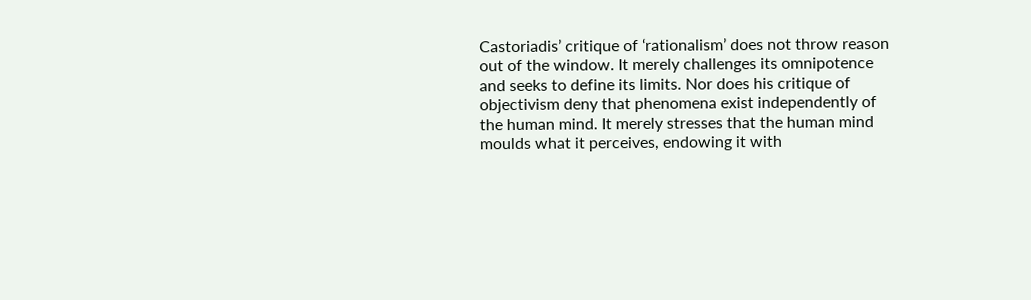Castoriadis’ critique of ‘rationalism’ does not throw reason out of the window. It merely challenges its omnipotence and seeks to define its limits. Nor does his critique of objectivism deny that phenomena exist independently of the human mind. It merely stresses that the human mind moulds what it perceives, endowing it with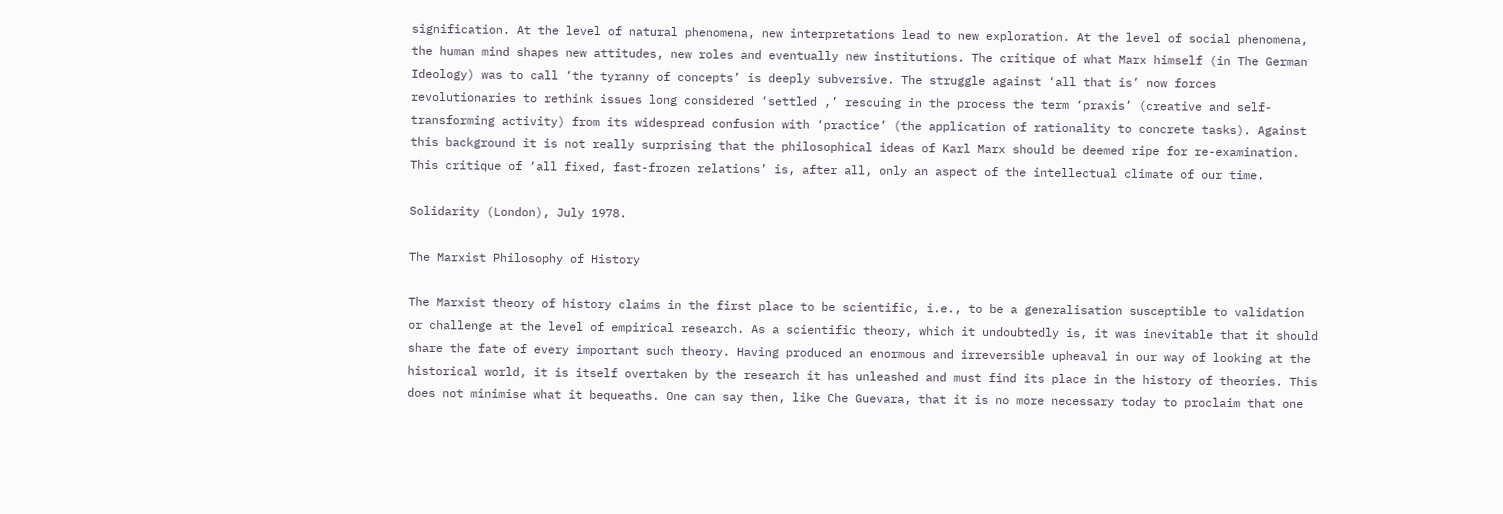signification. At the level of natural phenomena, new interpretations lead to new exploration. At the level of social phenomena, the human mind shapes new attitudes, new roles and eventually new institutions. The critique of what Marx himself (in The German Ideology) was to call ‘the tyranny of concepts’ is deeply subversive. The struggle against ‘all that is’ now forces revolutionaries to rethink issues long considered ‘settled ,’ rescuing in the process the term ‘praxis’ (creative and self-transforming activity) from its widespread confusion with ‘practice’ (the application of rationality to concrete tasks). Against this background it is not really surprising that the philosophical ideas of Karl Marx should be deemed ripe for re-examination. This critique of ‘all fixed, fast-frozen relations’ is, after all, only an aspect of the intellectual climate of our time.

Solidarity (London), July 1978.

The Marxist Philosophy of History

The Marxist theory of history claims in the first place to be scientific, i.e., to be a generalisation susceptible to validation or challenge at the level of empirical research. As a scientific theory, which it undoubtedly is, it was inevitable that it should share the fate of every important such theory. Having produced an enormous and irreversible upheaval in our way of looking at the historical world, it is itself overtaken by the research it has unleashed and must find its place in the history of theories. This does not minimise what it bequeaths. One can say then, like Che Guevara, that it is no more necessary today to proclaim that one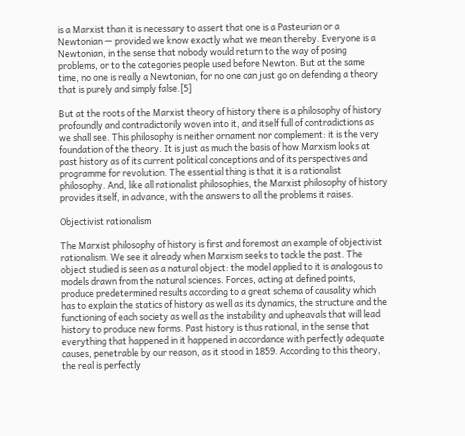is a Marxist than it is necessary to assert that one is a Pasteurian or a Newtonian — provided we know exactly what we mean thereby. Everyone is a Newtonian, in the sense that nobody would return to the way of posing problems, or to the categories people used before Newton. But at the same time, no one is really a Newtonian, for no one can just go on defending a theory that is purely and simply false.[5]

But at the roots of the Marxist theory of history there is a philosophy of history profoundly and contradictorily woven into it, and itself full of contradictions as we shall see. This philosophy is neither ornament nor complement: it is the very foundation of the theory. It is just as much the basis of how Marxism looks at past history as of its current political conceptions and of its perspectives and programme for revolution. The essential thing is that it is a rationalist philosophy. And, like all rationalist philosophies, the Marxist philosophy of history provides itself, in advance, with the answers to all the problems it raises.

Objectivist rationalism

The Marxist philosophy of history is first and foremost an example of objectivist rationalism. We see it already when Marxism seeks to tackle the past. The object studied is seen as a natural object: the model applied to it is analogous to models drawn from the natural sciences. Forces, acting at defined points, produce predetermined results according to a great schema of causality which has to explain the statics of history as well as its dynamics, the structure and the functioning of each society as well as the instability and upheavals that will lead history to produce new forms. Past history is thus rational, in the sense that everything that happened in it happened in accordance with perfectly adequate causes, penetrable by our reason, as it stood in 1859. According to this theory, the real is perfectly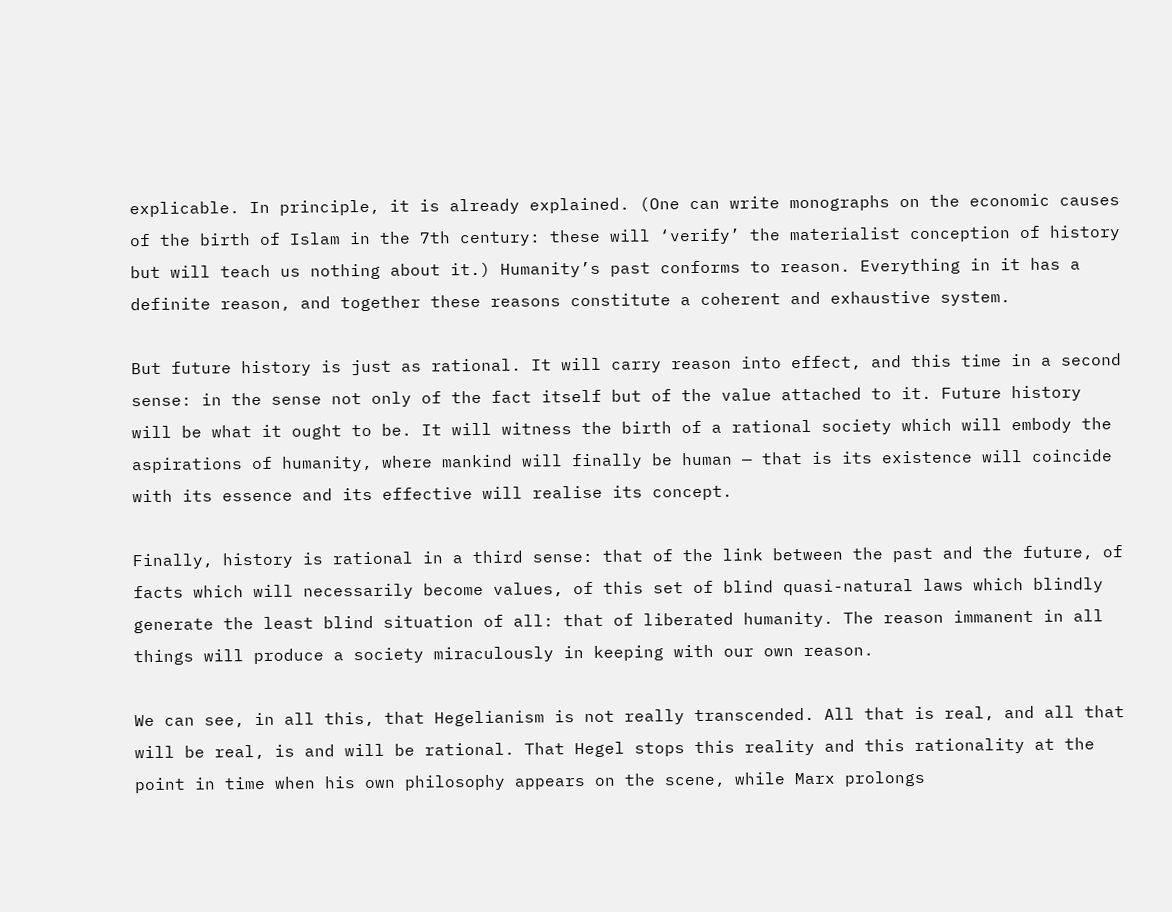explicable. In principle, it is already explained. (One can write monographs on the economic causes of the birth of Islam in the 7th century: these will ‘verify’ the materialist conception of history but will teach us nothing about it.) Humanity’s past conforms to reason. Everything in it has a definite reason, and together these reasons constitute a coherent and exhaustive system.

But future history is just as rational. It will carry reason into effect, and this time in a second sense: in the sense not only of the fact itself but of the value attached to it. Future history will be what it ought to be. It will witness the birth of a rational society which will embody the aspirations of humanity, where mankind will finally be human — that is its existence will coincide with its essence and its effective will realise its concept.

Finally, history is rational in a third sense: that of the link between the past and the future, of facts which will necessarily become values, of this set of blind quasi-natural laws which blindly generate the least blind situation of all: that of liberated humanity. The reason immanent in all things will produce a society miraculously in keeping with our own reason.

We can see, in all this, that Hegelianism is not really transcended. All that is real, and all that will be real, is and will be rational. That Hegel stops this reality and this rationality at the point in time when his own philosophy appears on the scene, while Marx prolongs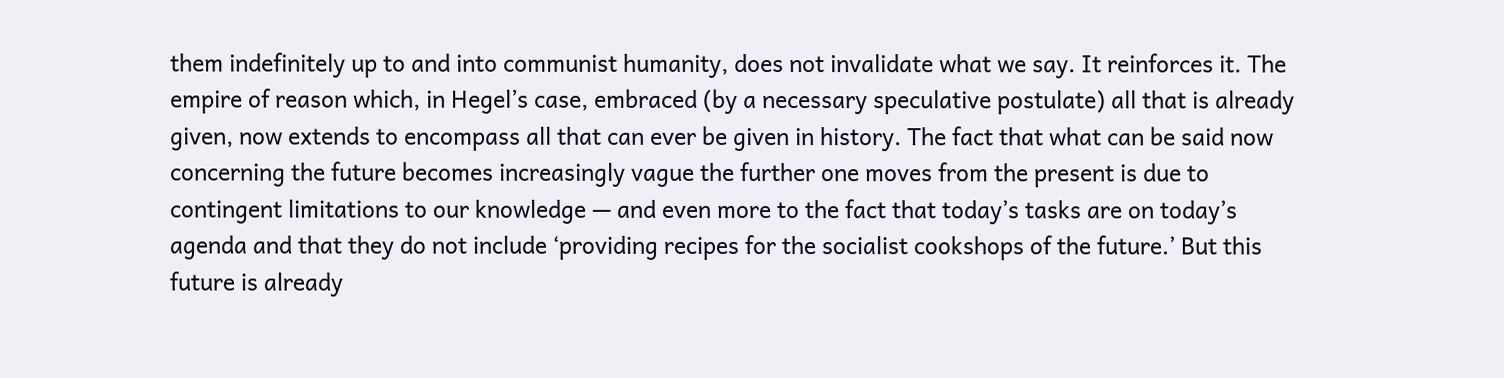them indefinitely up to and into communist humanity, does not invalidate what we say. It reinforces it. The empire of reason which, in Hegel’s case, embraced (by a necessary speculative postulate) all that is already given, now extends to encompass all that can ever be given in history. The fact that what can be said now concerning the future becomes increasingly vague the further one moves from the present is due to contingent limitations to our knowledge — and even more to the fact that today’s tasks are on today’s agenda and that they do not include ‘providing recipes for the socialist cookshops of the future.’ But this future is already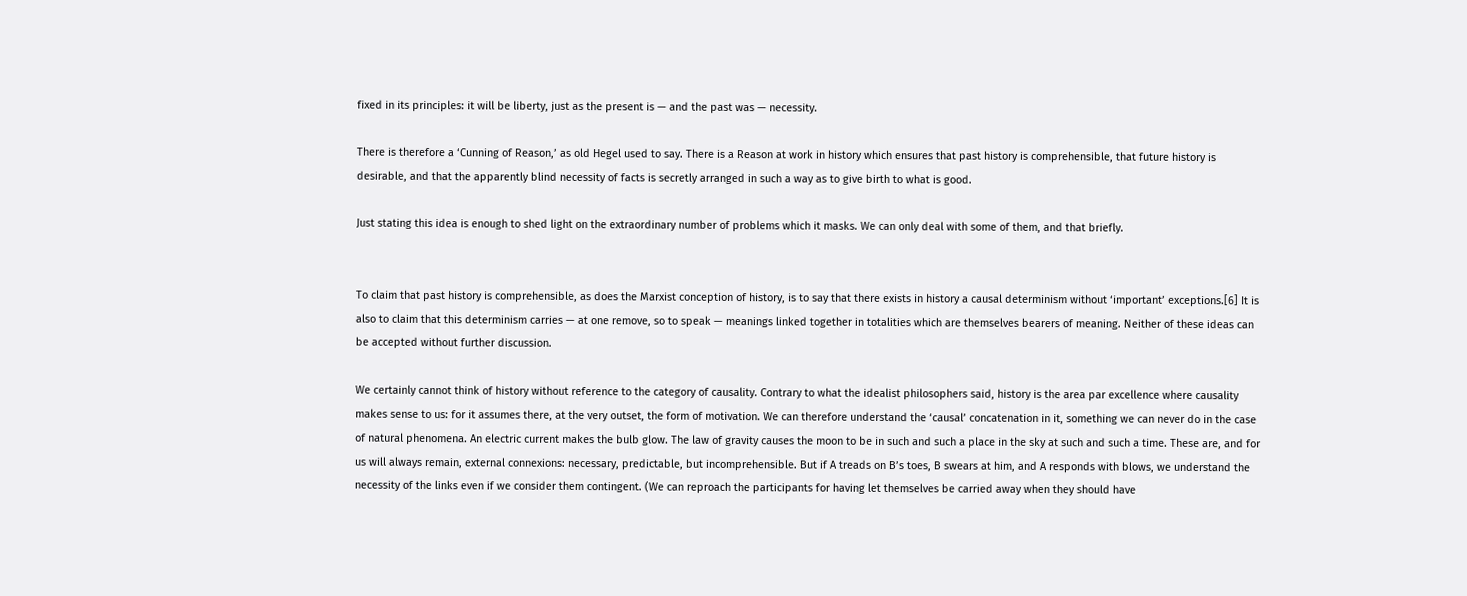fixed in its principles: it will be liberty, just as the present is — and the past was — necessity.

There is therefore a ‘Cunning of Reason,’ as old Hegel used to say. There is a Reason at work in history which ensures that past history is comprehensible, that future history is desirable, and that the apparently blind necessity of facts is secretly arranged in such a way as to give birth to what is good.

Just stating this idea is enough to shed light on the extraordinary number of problems which it masks. We can only deal with some of them, and that briefly.


To claim that past history is comprehensible, as does the Marxist conception of history, is to say that there exists in history a causal determinism without ‘important’ exceptions.[6] It is also to claim that this determinism carries — at one remove, so to speak — meanings linked together in totalities which are themselves bearers of meaning. Neither of these ideas can be accepted without further discussion.

We certainly cannot think of history without reference to the category of causality. Contrary to what the idealist philosophers said, history is the area par excellence where causality makes sense to us: for it assumes there, at the very outset, the form of motivation. We can therefore understand the ‘causal’ concatenation in it, something we can never do in the case of natural phenomena. An electric current makes the bulb glow. The law of gravity causes the moon to be in such and such a place in the sky at such and such a time. These are, and for us will always remain, external connexions: necessary, predictable, but incomprehensible. But if A treads on B’s toes, B swears at him, and A responds with blows, we understand the necessity of the links even if we consider them contingent. (We can reproach the participants for having let themselves be carried away when they should have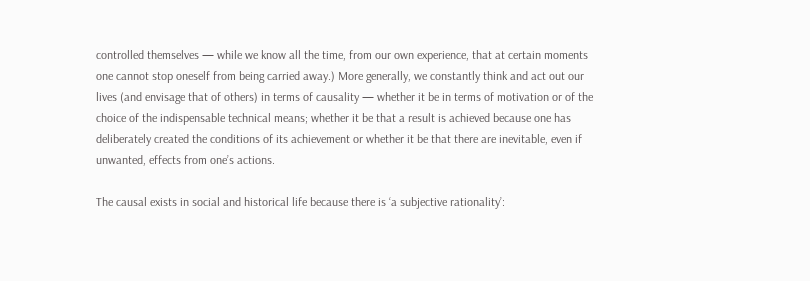controlled themselves — while we know all the time, from our own experience, that at certain moments one cannot stop oneself from being carried away.) More generally, we constantly think and act out our lives (and envisage that of others) in terms of causality — whether it be in terms of motivation or of the choice of the indispensable technical means; whether it be that a result is achieved because one has deliberately created the conditions of its achievement or whether it be that there are inevitable, even if unwanted, effects from one’s actions.

The causal exists in social and historical life because there is ‘a subjective rationality’: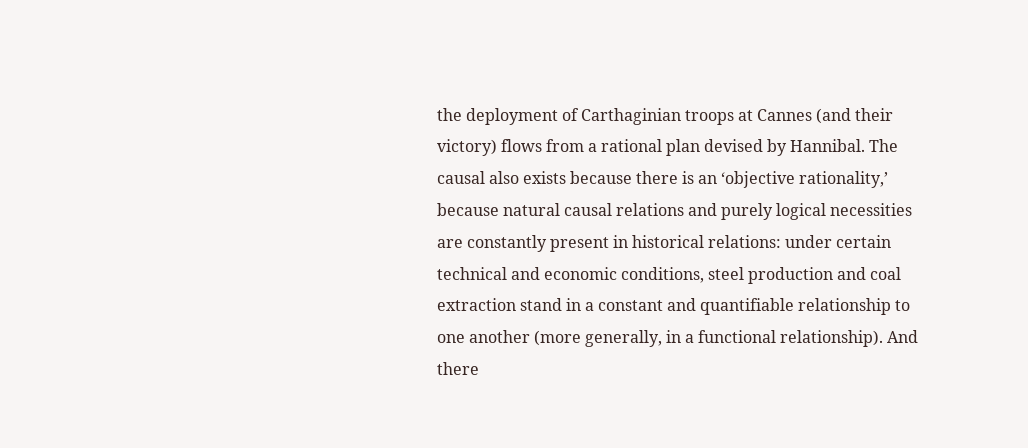the deployment of Carthaginian troops at Cannes (and their victory) flows from a rational plan devised by Hannibal. The causal also exists because there is an ‘objective rationality,’ because natural causal relations and purely logical necessities are constantly present in historical relations: under certain technical and economic conditions, steel production and coal extraction stand in a constant and quantifiable relationship to one another (more generally, in a functional relationship). And there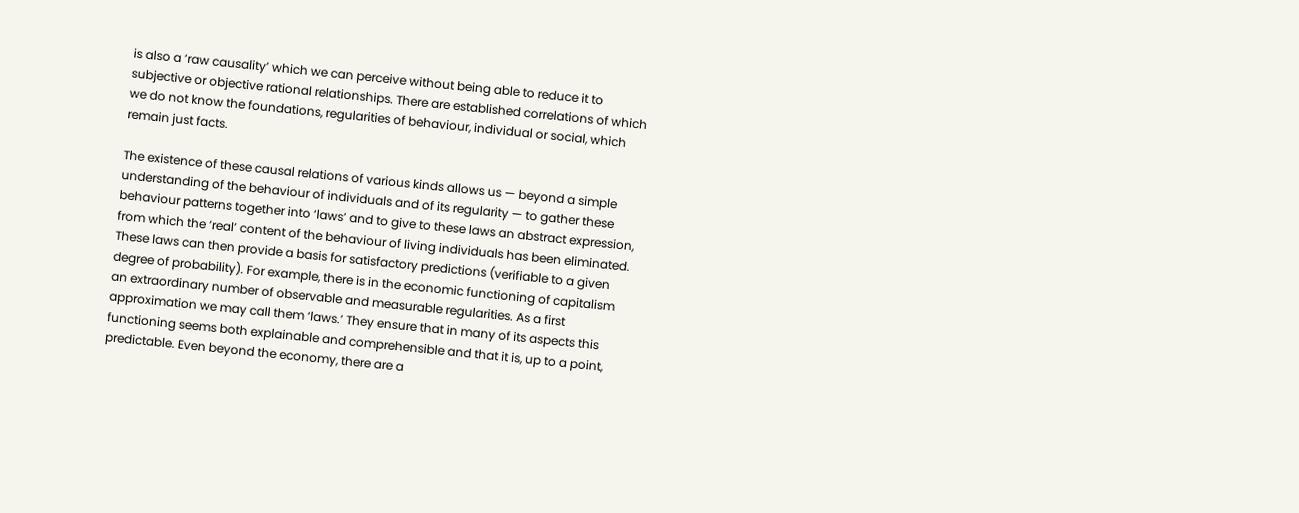is also a ‘raw causality’ which we can perceive without being able to reduce it to subjective or objective rational relationships. There are established correlations of which we do not know the foundations, regularities of behaviour, individual or social, which remain just facts.

The existence of these causal relations of various kinds allows us — beyond a simple understanding of the behaviour of individuals and of its regularity — to gather these behaviour patterns together into ‘laws’ and to give to these laws an abstract expression, from which the ‘real’ content of the behaviour of living individuals has been eliminated. These laws can then provide a basis for satisfactory predictions (verifiable to a given degree of probability). For example, there is in the economic functioning of capitalism an extraordinary number of observable and measurable regularities. As a first approximation we may call them ‘laws.’ They ensure that in many of its aspects this functioning seems both explainable and comprehensible and that it is, up to a point, predictable. Even beyond the economy, there are a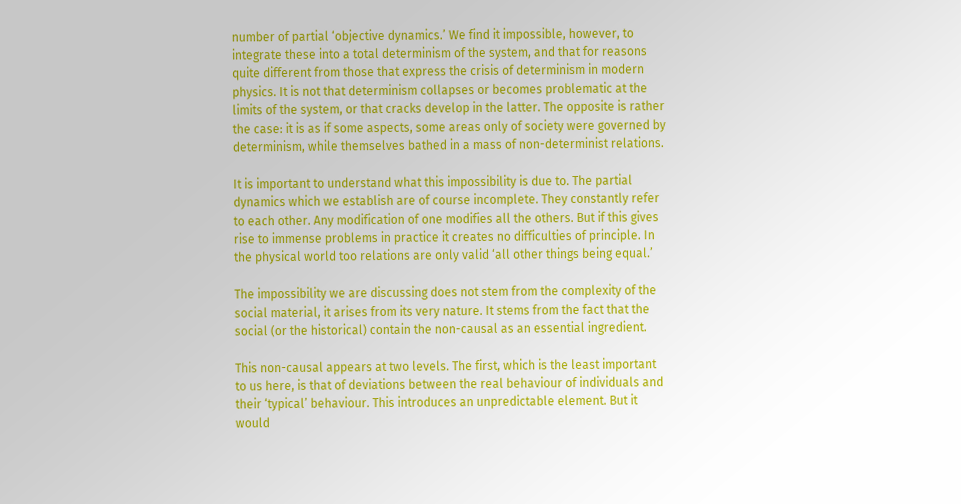number of partial ‘objective dynamics.’ We find it impossible, however, to integrate these into a total determinism of the system, and that for reasons quite different from those that express the crisis of determinism in modern physics. It is not that determinism collapses or becomes problematic at the limits of the system, or that cracks develop in the latter. The opposite is rather the case: it is as if some aspects, some areas only of society were governed by determinism, while themselves bathed in a mass of non-determinist relations.

It is important to understand what this impossibility is due to. The partial dynamics which we establish are of course incomplete. They constantly refer to each other. Any modification of one modifies all the others. But if this gives rise to immense problems in practice it creates no difficulties of principle. In the physical world too relations are only valid ‘all other things being equal.’

The impossibility we are discussing does not stem from the complexity of the social material, it arises from its very nature. It stems from the fact that the social (or the historical) contain the non-causal as an essential ingredient.

This non-causal appears at two levels. The first, which is the least important to us here, is that of deviations between the real behaviour of individuals and their ‘typical’ behaviour. This introduces an unpredictable element. But it would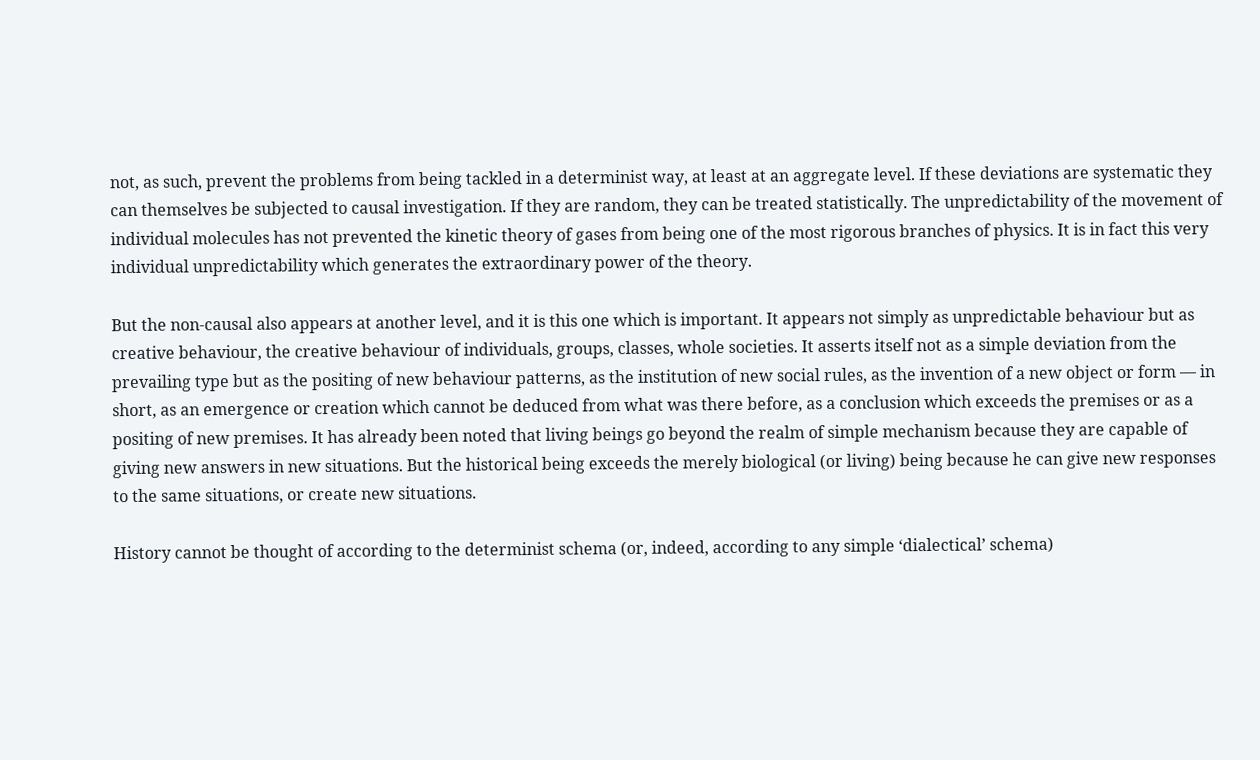not, as such, prevent the problems from being tackled in a determinist way, at least at an aggregate level. If these deviations are systematic they can themselves be subjected to causal investigation. If they are random, they can be treated statistically. The unpredictability of the movement of individual molecules has not prevented the kinetic theory of gases from being one of the most rigorous branches of physics. It is in fact this very individual unpredictability which generates the extraordinary power of the theory.

But the non-causal also appears at another level, and it is this one which is important. It appears not simply as unpredictable behaviour but as creative behaviour, the creative behaviour of individuals, groups, classes, whole societies. It asserts itself not as a simple deviation from the prevailing type but as the positing of new behaviour patterns, as the institution of new social rules, as the invention of a new object or form — in short, as an emergence or creation which cannot be deduced from what was there before, as a conclusion which exceeds the premises or as a positing of new premises. It has already been noted that living beings go beyond the realm of simple mechanism because they are capable of giving new answers in new situations. But the historical being exceeds the merely biological (or living) being because he can give new responses to the same situations, or create new situations.

History cannot be thought of according to the determinist schema (or, indeed, according to any simple ‘dialectical’ schema)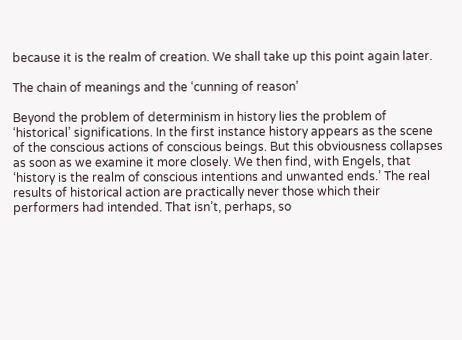because it is the realm of creation. We shall take up this point again later.

The chain of meanings and the ‘cunning of reason’

Beyond the problem of determinism in history lies the problem of ‘historical’ significations. In the first instance history appears as the scene of the conscious actions of conscious beings. But this obviousness collapses as soon as we examine it more closely. We then find, with Engels, that ‘history is the realm of conscious intentions and unwanted ends.’ The real results of historical action are practically never those which their performers had intended. That isn’t, perhaps, so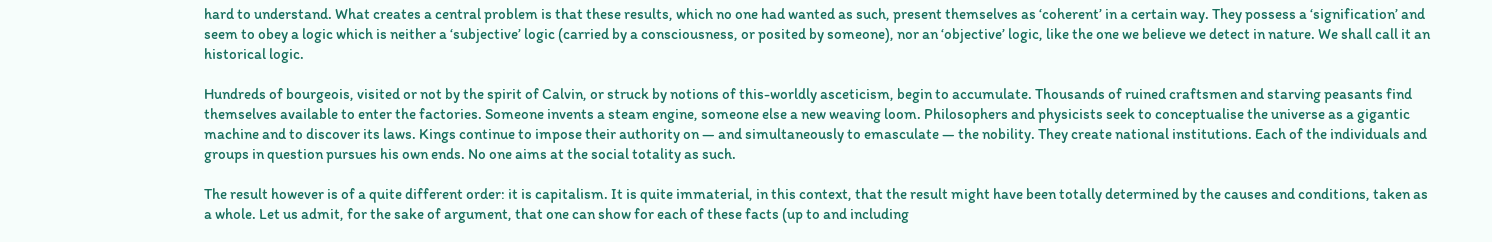hard to understand. What creates a central problem is that these results, which no one had wanted as such, present themselves as ‘coherent’ in a certain way. They possess a ‘signification’ and seem to obey a logic which is neither a ‘subjective’ logic (carried by a consciousness, or posited by someone), nor an ‘objective’ logic, like the one we believe we detect in nature. We shall call it an historical logic.

Hundreds of bourgeois, visited or not by the spirit of Calvin, or struck by notions of this-worldly asceticism, begin to accumulate. Thousands of ruined craftsmen and starving peasants find themselves available to enter the factories. Someone invents a steam engine, someone else a new weaving loom. Philosophers and physicists seek to conceptualise the universe as a gigantic machine and to discover its laws. Kings continue to impose their authority on — and simultaneously to emasculate — the nobility. They create national institutions. Each of the individuals and groups in question pursues his own ends. No one aims at the social totality as such.

The result however is of a quite different order: it is capitalism. It is quite immaterial, in this context, that the result might have been totally determined by the causes and conditions, taken as a whole. Let us admit, for the sake of argument, that one can show for each of these facts (up to and including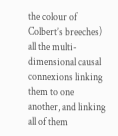the colour of Colbert’s breeches) all the multi-dimensional causal connexions linking them to one another, and linking all of them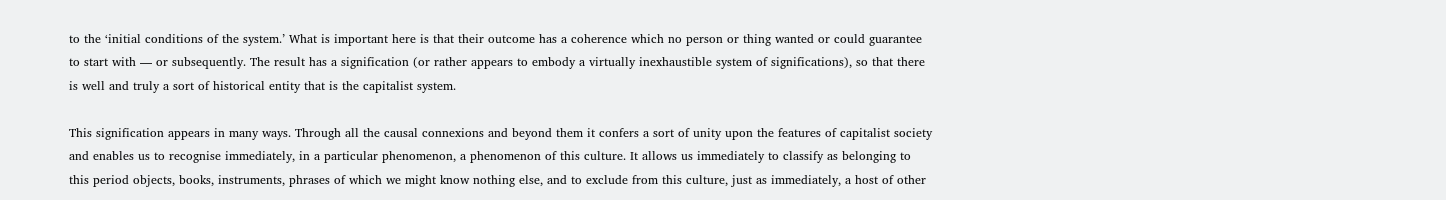to the ‘initial conditions of the system.’ What is important here is that their outcome has a coherence which no person or thing wanted or could guarantee to start with — or subsequently. The result has a signification (or rather appears to embody a virtually inexhaustible system of significations), so that there is well and truly a sort of historical entity that is the capitalist system.

This signification appears in many ways. Through all the causal connexions and beyond them it confers a sort of unity upon the features of capitalist society and enables us to recognise immediately, in a particular phenomenon, a phenomenon of this culture. It allows us immediately to classify as belonging to this period objects, books, instruments, phrases of which we might know nothing else, and to exclude from this culture, just as immediately, a host of other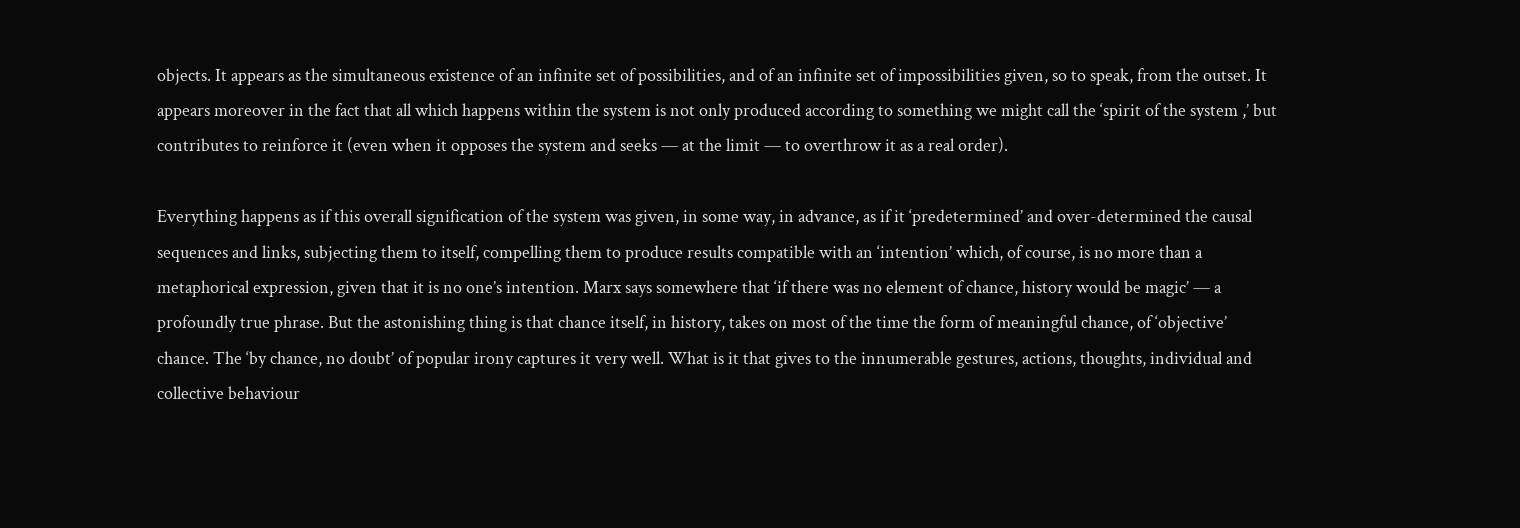objects. It appears as the simultaneous existence of an infinite set of possibilities, and of an infinite set of impossibilities given, so to speak, from the outset. It appears moreover in the fact that all which happens within the system is not only produced according to something we might call the ‘spirit of the system ,’ but contributes to reinforce it (even when it opposes the system and seeks — at the limit — to overthrow it as a real order).

Everything happens as if this overall signification of the system was given, in some way, in advance, as if it ‘predetermined’ and over-determined the causal sequences and links, subjecting them to itself, compelling them to produce results compatible with an ‘intention’ which, of course, is no more than a metaphorical expression, given that it is no one’s intention. Marx says somewhere that ‘if there was no element of chance, history would be magic’ — a profoundly true phrase. But the astonishing thing is that chance itself, in history, takes on most of the time the form of meaningful chance, of ‘objective’ chance. The ‘by chance, no doubt’ of popular irony captures it very well. What is it that gives to the innumerable gestures, actions, thoughts, individual and collective behaviour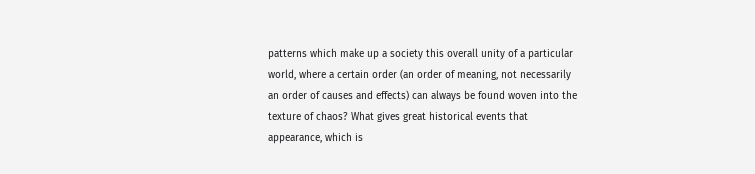patterns which make up a society this overall unity of a particular world, where a certain order (an order of meaning, not necessarily an order of causes and effects) can always be found woven into the texture of chaos? What gives great historical events that appearance, which is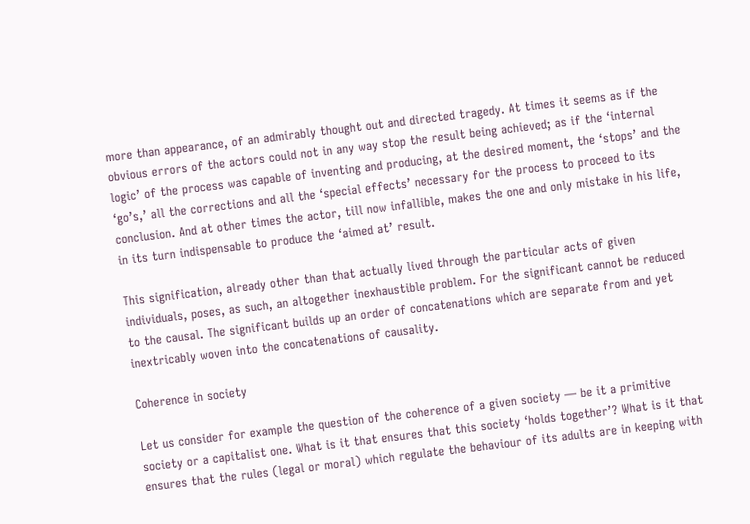more than appearance, of an admirably thought out and directed tragedy. At times it seems as if the obvious errors of the actors could not in any way stop the result being achieved; as if the ‘internal logic’ of the process was capable of inventing and producing, at the desired moment, the ‘stops’ and the ‘go’s,’ all the corrections and all the ‘special effects’ necessary for the process to proceed to its conclusion. And at other times the actor, till now infallible, makes the one and only mistake in his life, in its turn indispensable to produce the ‘aimed at’ result.

This signification, already other than that actually lived through the particular acts of given individuals, poses, as such, an altogether inexhaustible problem. For the significant cannot be reduced to the causal. The significant builds up an order of concatenations which are separate from and yet inextricably woven into the concatenations of causality.

Coherence in society

Let us consider for example the question of the coherence of a given society — be it a primitive society or a capitalist one. What is it that ensures that this society ‘holds together’? What is it that ensures that the rules (legal or moral) which regulate the behaviour of its adults are in keeping with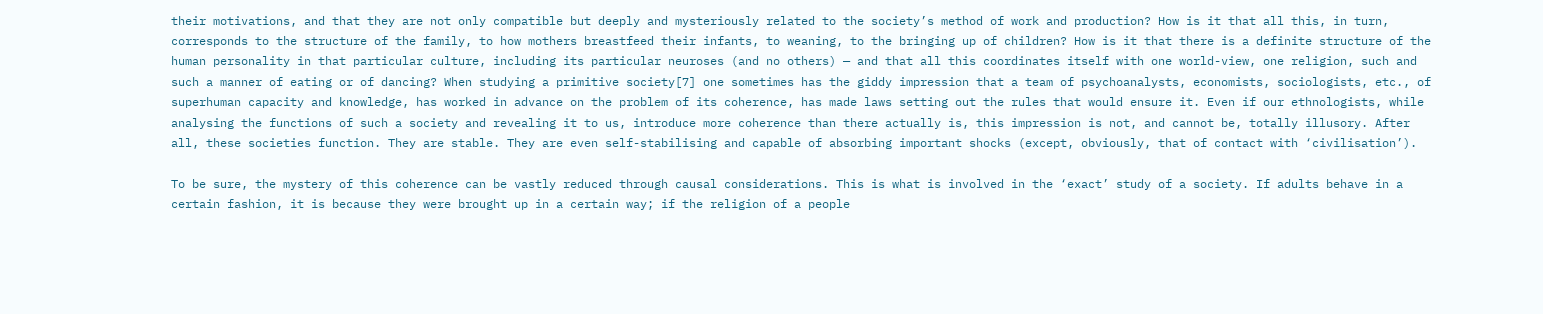their motivations, and that they are not only compatible but deeply and mysteriously related to the society’s method of work and production? How is it that all this, in turn, corresponds to the structure of the family, to how mothers breastfeed their infants, to weaning, to the bringing up of children? How is it that there is a definite structure of the human personality in that particular culture, including its particular neuroses (and no others) — and that all this coordinates itself with one world-view, one religion, such and such a manner of eating or of dancing? When studying a primitive society[7] one sometimes has the giddy impression that a team of psychoanalysts, economists, sociologists, etc., of superhuman capacity and knowledge, has worked in advance on the problem of its coherence, has made laws setting out the rules that would ensure it. Even if our ethnologists, while analysing the functions of such a society and revealing it to us, introduce more coherence than there actually is, this impression is not, and cannot be, totally illusory. After all, these societies function. They are stable. They are even self-stabilising and capable of absorbing important shocks (except, obviously, that of contact with ‘civilisation’).

To be sure, the mystery of this coherence can be vastly reduced through causal considerations. This is what is involved in the ‘exact’ study of a society. If adults behave in a certain fashion, it is because they were brought up in a certain way; if the religion of a people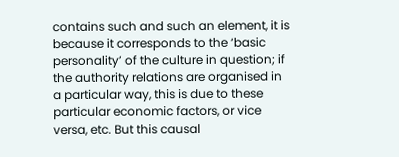contains such and such an element, it is because it corresponds to the ‘basic personality’ of the culture in question; if the authority relations are organised in a particular way, this is due to these particular economic factors, or vice versa, etc. But this causal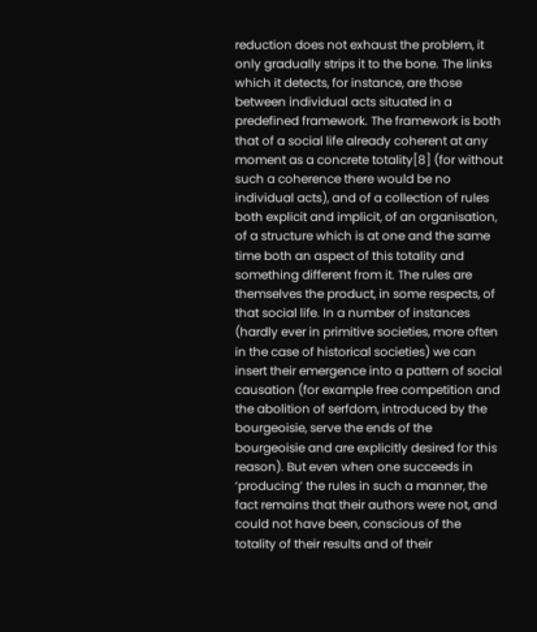reduction does not exhaust the problem, it only gradually strips it to the bone. The links which it detects, for instance, are those between individual acts situated in a predefined framework. The framework is both that of a social life already coherent at any moment as a concrete totality[8] (for without such a coherence there would be no individual acts), and of a collection of rules both explicit and implicit, of an organisation, of a structure which is at one and the same time both an aspect of this totality and something different from it. The rules are themselves the product, in some respects, of that social life. In a number of instances (hardly ever in primitive societies, more often in the case of historical societies) we can insert their emergence into a pattern of social causation (for example free competition and the abolition of serfdom, introduced by the bourgeoisie, serve the ends of the bourgeoisie and are explicitly desired for this reason). But even when one succeeds in ‘producing’ the rules in such a manner, the fact remains that their authors were not, and could not have been, conscious of the totality of their results and of their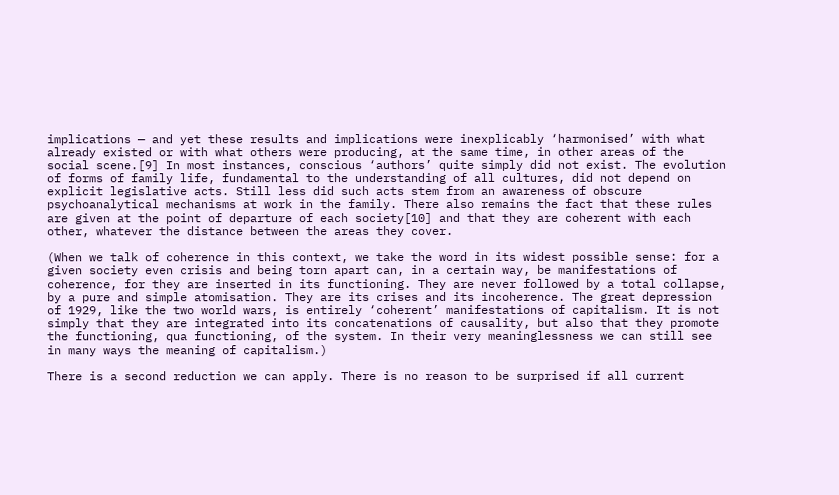implications — and yet these results and implications were inexplicably ‘harmonised’ with what already existed or with what others were producing, at the same time, in other areas of the social scene.[9] In most instances, conscious ‘authors’ quite simply did not exist. The evolution of forms of family life, fundamental to the understanding of all cultures, did not depend on explicit legislative acts. Still less did such acts stem from an awareness of obscure psychoanalytical mechanisms at work in the family. There also remains the fact that these rules are given at the point of departure of each society[10] and that they are coherent with each other, whatever the distance between the areas they cover.

(When we talk of coherence in this context, we take the word in its widest possible sense: for a given society even crisis and being torn apart can, in a certain way, be manifestations of coherence, for they are inserted in its functioning. They are never followed by a total collapse, by a pure and simple atomisation. They are its crises and its incoherence. The great depression of 1929, like the two world wars, is entirely ‘coherent’ manifestations of capitalism. It is not simply that they are integrated into its concatenations of causality, but also that they promote the functioning, qua functioning, of the system. In their very meaninglessness we can still see in many ways the meaning of capitalism.)

There is a second reduction we can apply. There is no reason to be surprised if all current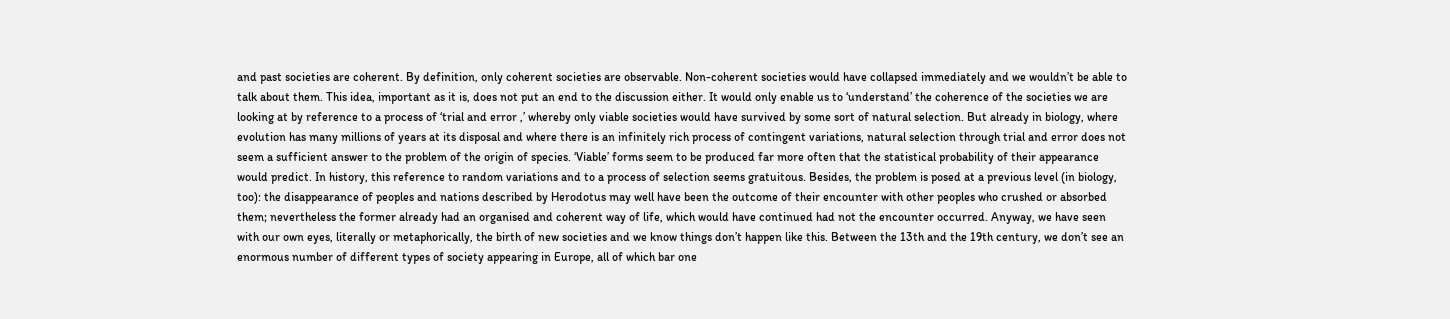and past societies are coherent. By definition, only coherent societies are observable. Non-coherent societies would have collapsed immediately and we wouldn’t be able to talk about them. This idea, important as it is, does not put an end to the discussion either. It would only enable us to ‘understand’ the coherence of the societies we are looking at by reference to a process of ‘trial and error ,’ whereby only viable societies would have survived by some sort of natural selection. But already in biology, where evolution has many millions of years at its disposal and where there is an infinitely rich process of contingent variations, natural selection through trial and error does not seem a sufficient answer to the problem of the origin of species. ‘Viable’ forms seem to be produced far more often that the statistical probability of their appearance would predict. In history, this reference to random variations and to a process of selection seems gratuitous. Besides, the problem is posed at a previous level (in biology, too): the disappearance of peoples and nations described by Herodotus may well have been the outcome of their encounter with other peoples who crushed or absorbed them; nevertheless the former already had an organised and coherent way of life, which would have continued had not the encounter occurred. Anyway, we have seen with our own eyes, literally or metaphorically, the birth of new societies and we know things don’t happen like this. Between the 13th and the 19th century, we don’t see an enormous number of different types of society appearing in Europe, all of which bar one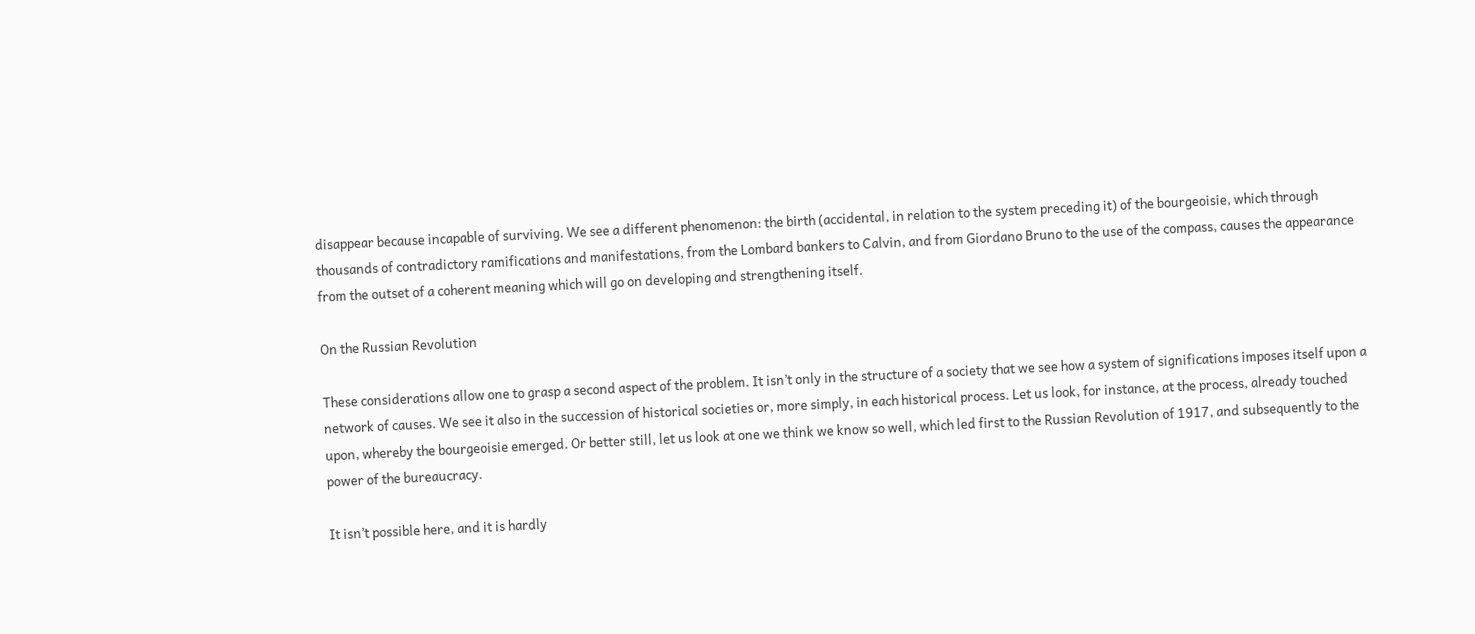disappear because incapable of surviving. We see a different phenomenon: the birth (accidental, in relation to the system preceding it) of the bourgeoisie, which through thousands of contradictory ramifications and manifestations, from the Lombard bankers to Calvin, and from Giordano Bruno to the use of the compass, causes the appearance from the outset of a coherent meaning which will go on developing and strengthening itself.

On the Russian Revolution

These considerations allow one to grasp a second aspect of the problem. It isn’t only in the structure of a society that we see how a system of significations imposes itself upon a network of causes. We see it also in the succession of historical societies or, more simply, in each historical process. Let us look, for instance, at the process, already touched upon, whereby the bourgeoisie emerged. Or better still, let us look at one we think we know so well, which led first to the Russian Revolution of 1917, and subsequently to the power of the bureaucracy.

It isn’t possible here, and it is hardly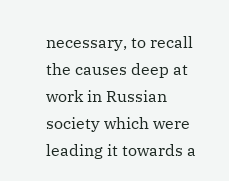necessary, to recall the causes deep at work in Russian society which were leading it towards a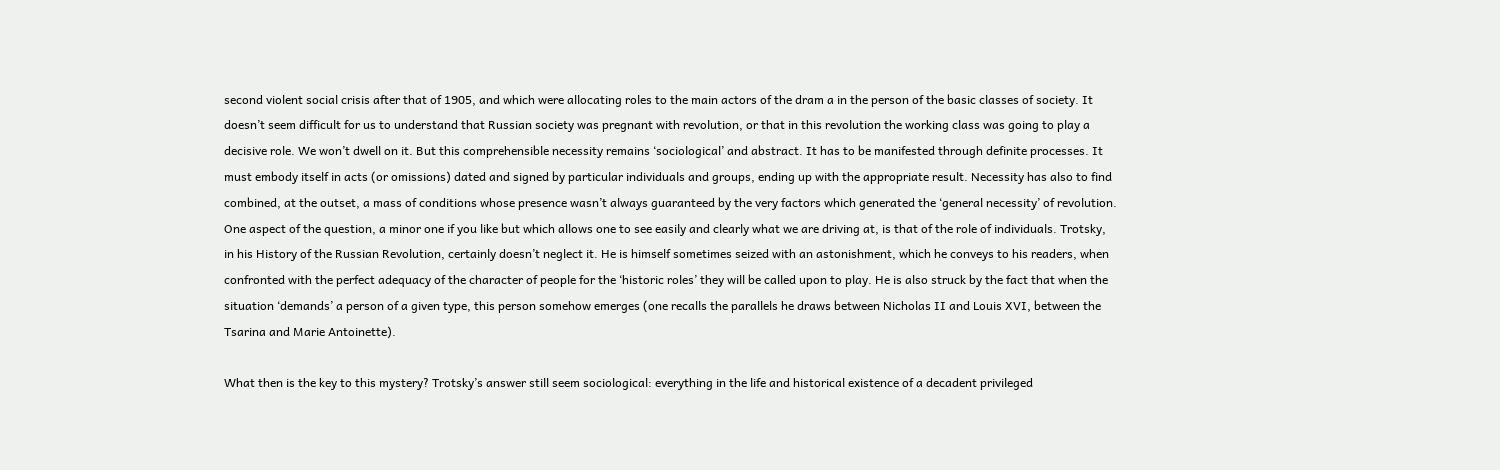second violent social crisis after that of 1905, and which were allocating roles to the main actors of the dram a in the person of the basic classes of society. It doesn’t seem difficult for us to understand that Russian society was pregnant with revolution, or that in this revolution the working class was going to play a decisive role. We won’t dwell on it. But this comprehensible necessity remains ‘sociological’ and abstract. It has to be manifested through definite processes. It must embody itself in acts (or omissions) dated and signed by particular individuals and groups, ending up with the appropriate result. Necessity has also to find combined, at the outset, a mass of conditions whose presence wasn’t always guaranteed by the very factors which generated the ‘general necessity’ of revolution. One aspect of the question, a minor one if you like but which allows one to see easily and clearly what we are driving at, is that of the role of individuals. Trotsky, in his History of the Russian Revolution, certainly doesn’t neglect it. He is himself sometimes seized with an astonishment, which he conveys to his readers, when confronted with the perfect adequacy of the character of people for the ‘historic roles’ they will be called upon to play. He is also struck by the fact that when the situation ‘demands’ a person of a given type, this person somehow emerges (one recalls the parallels he draws between Nicholas II and Louis XVI, between the Tsarina and Marie Antoinette).

What then is the key to this mystery? Trotsky’s answer still seem sociological: everything in the life and historical existence of a decadent privileged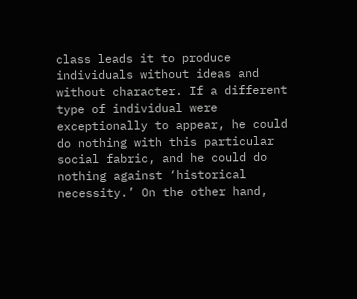class leads it to produce individuals without ideas and without character. If a different type of individual were exceptionally to appear, he could do nothing with this particular social fabric, and he could do nothing against ‘historical necessity.’ On the other hand,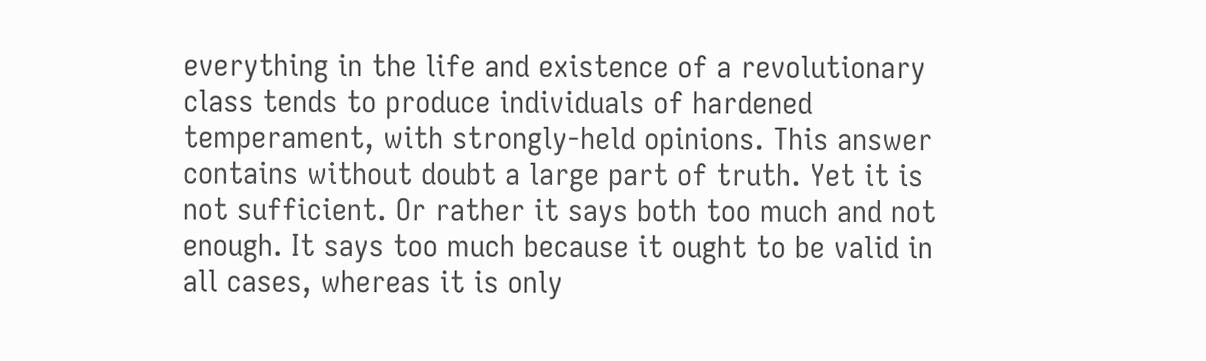everything in the life and existence of a revolutionary class tends to produce individuals of hardened temperament, with strongly-held opinions. This answer contains without doubt a large part of truth. Yet it is not sufficient. Or rather it says both too much and not enough. It says too much because it ought to be valid in all cases, whereas it is only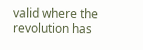valid where the revolution has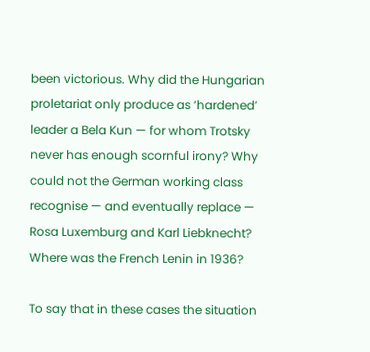been victorious. Why did the Hungarian proletariat only produce as ‘hardened’ leader a Bela Kun — for whom Trotsky never has enough scornful irony? Why could not the German working class recognise — and eventually replace — Rosa Luxemburg and Karl Liebknecht? Where was the French Lenin in 1936?

To say that in these cases the situation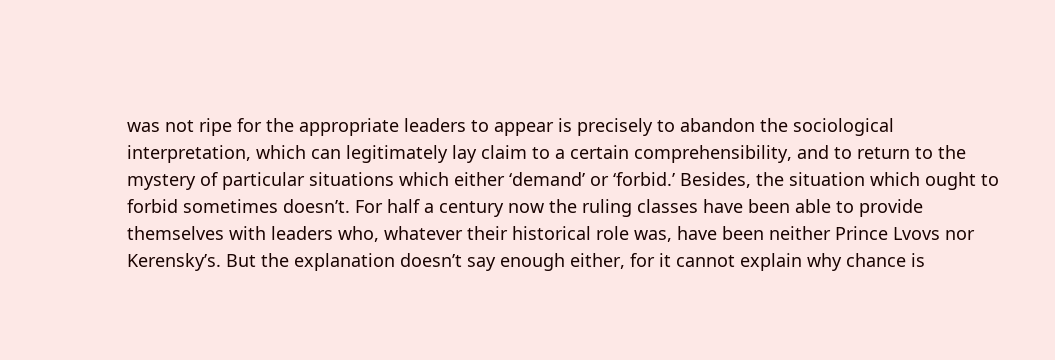was not ripe for the appropriate leaders to appear is precisely to abandon the sociological interpretation, which can legitimately lay claim to a certain comprehensibility, and to return to the mystery of particular situations which either ‘demand’ or ‘forbid.’ Besides, the situation which ought to forbid sometimes doesn’t. For half a century now the ruling classes have been able to provide themselves with leaders who, whatever their historical role was, have been neither Prince Lvovs nor Kerensky’s. But the explanation doesn’t say enough either, for it cannot explain why chance is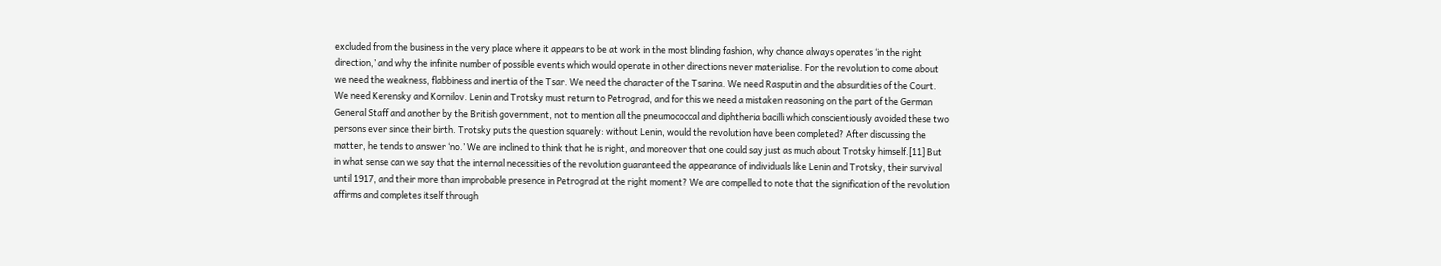excluded from the business in the very place where it appears to be at work in the most blinding fashion, why chance always operates ‘in the right direction,’ and why the infinite number of possible events which would operate in other directions never materialise. For the revolution to come about we need the weakness, flabbiness and inertia of the Tsar. We need the character of the Tsarina. We need Rasputin and the absurdities of the Court. We need Kerensky and Kornilov. Lenin and Trotsky must return to Petrograd, and for this we need a mistaken reasoning on the part of the German General Staff and another by the British government, not to mention all the pneumococcal and diphtheria bacilli which conscientiously avoided these two persons ever since their birth. Trotsky puts the question squarely: without Lenin, would the revolution have been completed? After discussing the matter, he tends to answer ‘no.’ We are inclined to think that he is right, and moreover that one could say just as much about Trotsky himself.[11] But in what sense can we say that the internal necessities of the revolution guaranteed the appearance of individuals like Lenin and Trotsky, their survival until 1917, and their more than improbable presence in Petrograd at the right moment? We are compelled to note that the signification of the revolution affirms and completes itself through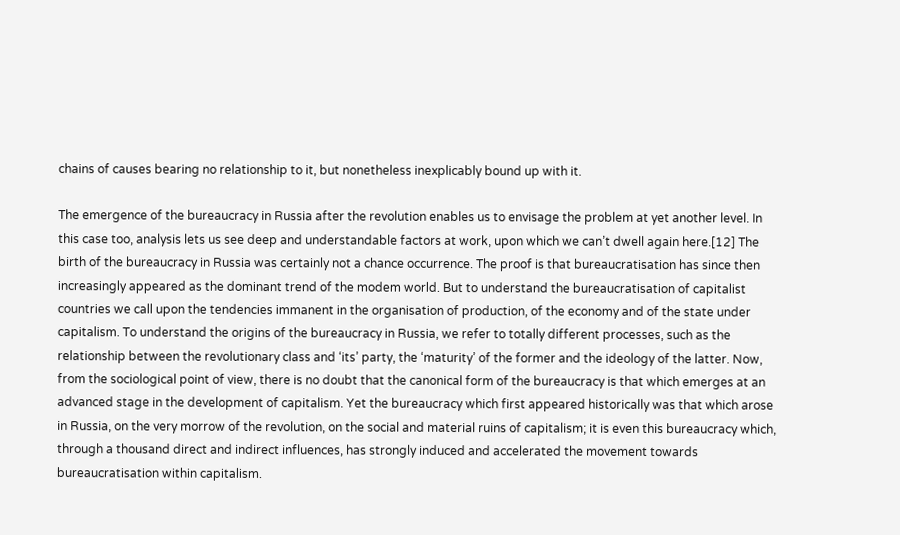chains of causes bearing no relationship to it, but nonetheless inexplicably bound up with it.

The emergence of the bureaucracy in Russia after the revolution enables us to envisage the problem at yet another level. In this case too, analysis lets us see deep and understandable factors at work, upon which we can’t dwell again here.[12] The birth of the bureaucracy in Russia was certainly not a chance occurrence. The proof is that bureaucratisation has since then increasingly appeared as the dominant trend of the modem world. But to understand the bureaucratisation of capitalist countries we call upon the tendencies immanent in the organisation of production, of the economy and of the state under capitalism. To understand the origins of the bureaucracy in Russia, we refer to totally different processes, such as the relationship between the revolutionary class and ‘its’ party, the ‘maturity’ of the former and the ideology of the latter. Now, from the sociological point of view, there is no doubt that the canonical form of the bureaucracy is that which emerges at an advanced stage in the development of capitalism. Yet the bureaucracy which first appeared historically was that which arose in Russia, on the very morrow of the revolution, on the social and material ruins of capitalism; it is even this bureaucracy which, through a thousand direct and indirect influences, has strongly induced and accelerated the movement towards bureaucratisation within capitalism.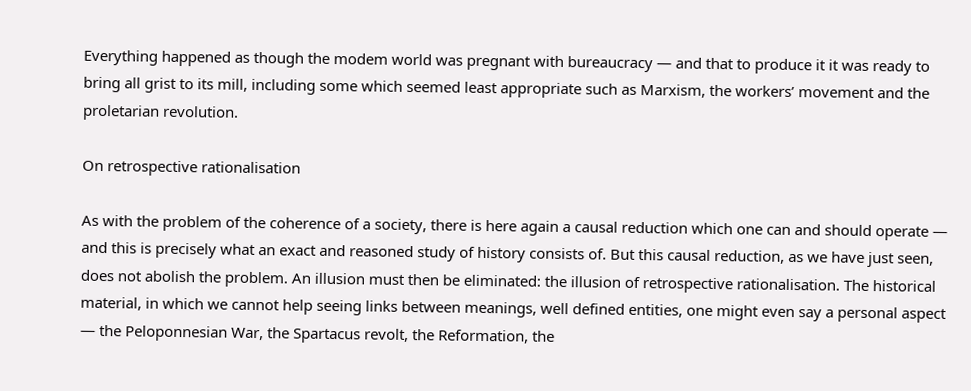Everything happened as though the modem world was pregnant with bureaucracy — and that to produce it it was ready to bring all grist to its mill, including some which seemed least appropriate such as Marxism, the workers’ movement and the proletarian revolution.

On retrospective rationalisation

As with the problem of the coherence of a society, there is here again a causal reduction which one can and should operate — and this is precisely what an exact and reasoned study of history consists of. But this causal reduction, as we have just seen, does not abolish the problem. An illusion must then be eliminated: the illusion of retrospective rationalisation. The historical material, in which we cannot help seeing links between meanings, well defined entities, one might even say a personal aspect — the Peloponnesian War, the Spartacus revolt, the Reformation, the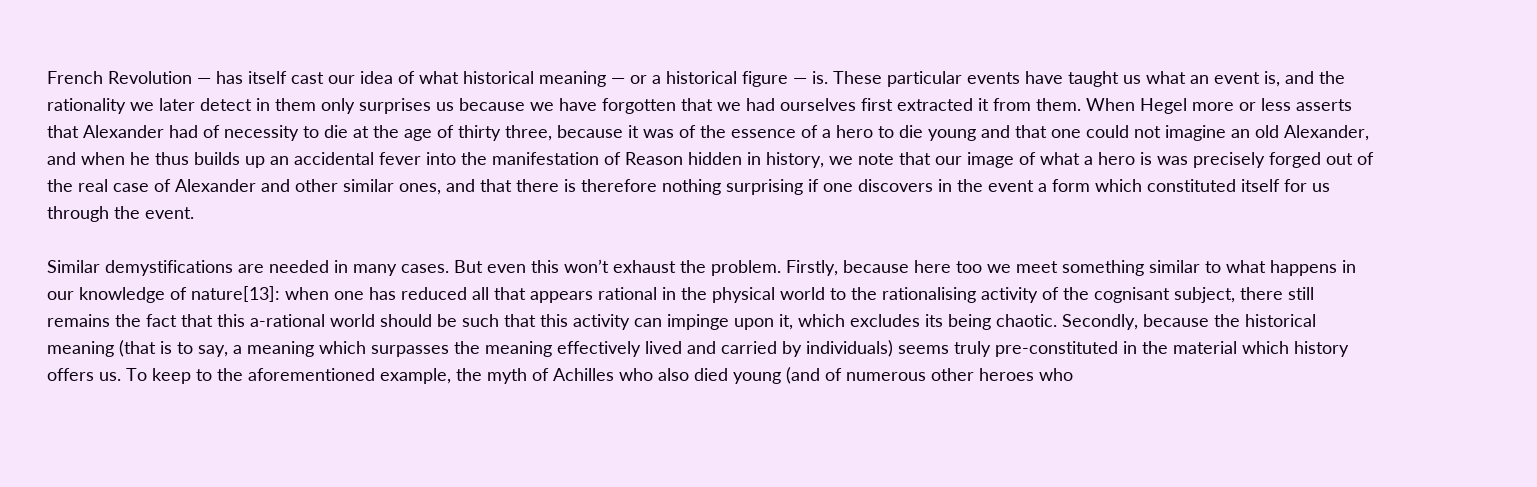French Revolution — has itself cast our idea of what historical meaning — or a historical figure — is. These particular events have taught us what an event is, and the rationality we later detect in them only surprises us because we have forgotten that we had ourselves first extracted it from them. When Hegel more or less asserts that Alexander had of necessity to die at the age of thirty three, because it was of the essence of a hero to die young and that one could not imagine an old Alexander, and when he thus builds up an accidental fever into the manifestation of Reason hidden in history, we note that our image of what a hero is was precisely forged out of the real case of Alexander and other similar ones, and that there is therefore nothing surprising if one discovers in the event a form which constituted itself for us through the event.

Similar demystifications are needed in many cases. But even this won’t exhaust the problem. Firstly, because here too we meet something similar to what happens in our knowledge of nature[13]: when one has reduced all that appears rational in the physical world to the rationalising activity of the cognisant subject, there still remains the fact that this a-rational world should be such that this activity can impinge upon it, which excludes its being chaotic. Secondly, because the historical meaning (that is to say, a meaning which surpasses the meaning effectively lived and carried by individuals) seems truly pre-constituted in the material which history offers us. To keep to the aforementioned example, the myth of Achilles who also died young (and of numerous other heroes who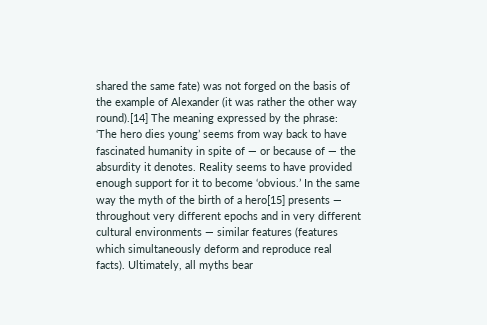shared the same fate) was not forged on the basis of the example of Alexander (it was rather the other way round).[14] The meaning expressed by the phrase: ‘The hero dies young’ seems from way back to have fascinated humanity in spite of — or because of — the absurdity it denotes. Reality seems to have provided enough support for it to become ‘obvious.’ In the same way the myth of the birth of a hero[15] presents — throughout very different epochs and in very different cultural environments — similar features (features which simultaneously deform and reproduce real facts). Ultimately, all myths bear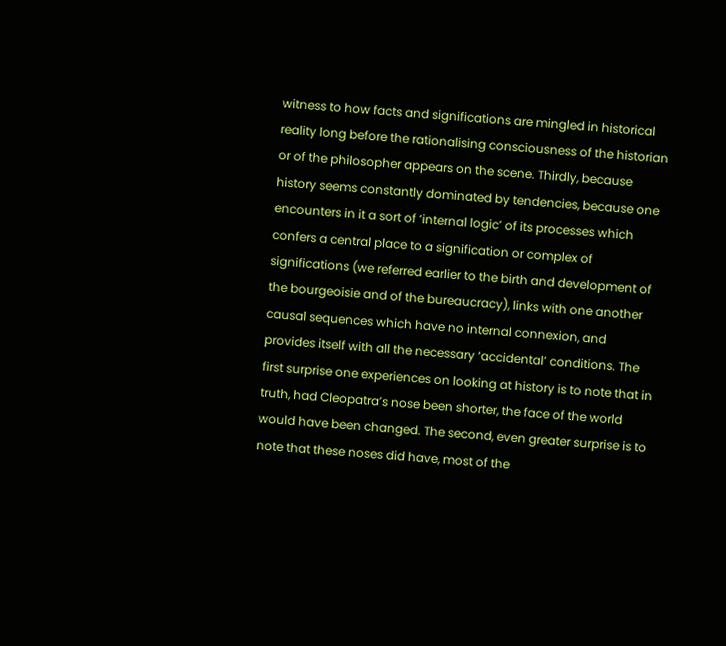witness to how facts and significations are mingled in historical reality long before the rationalising consciousness of the historian or of the philosopher appears on the scene. Thirdly, because history seems constantly dominated by tendencies, because one encounters in it a sort of ‘internal logic’ of its processes which confers a central place to a signification or complex of significations (we referred earlier to the birth and development of the bourgeoisie and of the bureaucracy), links with one another causal sequences which have no internal connexion, and provides itself with all the necessary ‘accidental’ conditions. The first surprise one experiences on looking at history is to note that in truth, had Cleopatra’s nose been shorter, the face of the world would have been changed. The second, even greater surprise is to note that these noses did have, most of the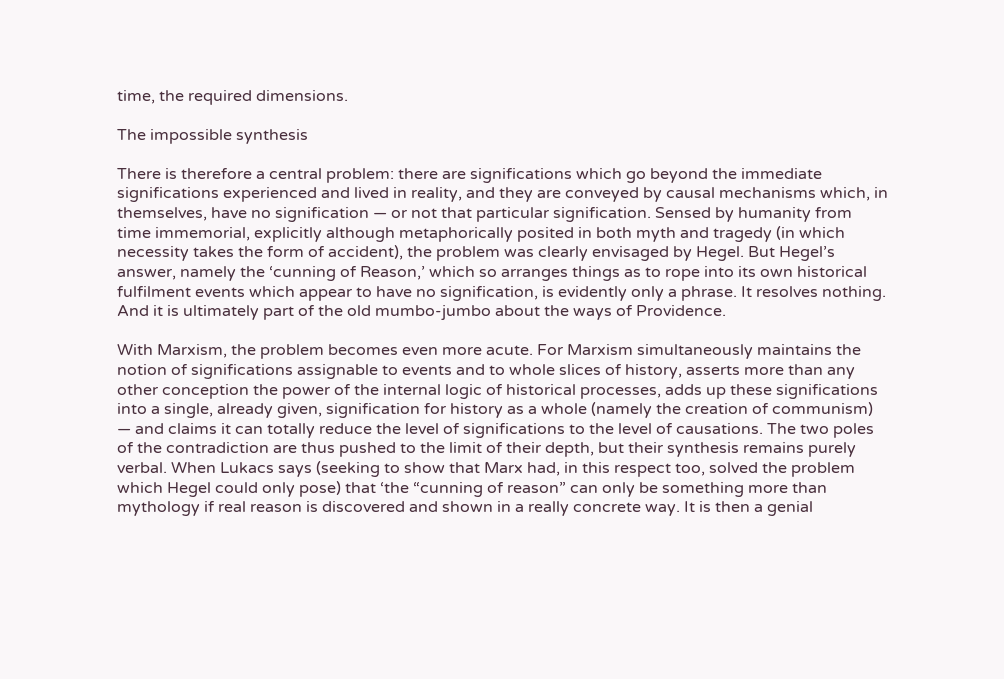time, the required dimensions.

The impossible synthesis

There is therefore a central problem: there are significations which go beyond the immediate significations experienced and lived in reality, and they are conveyed by causal mechanisms which, in themselves, have no signification — or not that particular signification. Sensed by humanity from time immemorial, explicitly although metaphorically posited in both myth and tragedy (in which necessity takes the form of accident), the problem was clearly envisaged by Hegel. But Hegel’s answer, namely the ‘cunning of Reason,’ which so arranges things as to rope into its own historical fulfilment events which appear to have no signification, is evidently only a phrase. It resolves nothing. And it is ultimately part of the old mumbo-jumbo about the ways of Providence.

With Marxism, the problem becomes even more acute. For Marxism simultaneously maintains the notion of significations assignable to events and to whole slices of history, asserts more than any other conception the power of the internal logic of historical processes, adds up these significations into a single, already given, signification for history as a whole (namely the creation of communism) — and claims it can totally reduce the level of significations to the level of causations. The two poles of the contradiction are thus pushed to the limit of their depth, but their synthesis remains purely verbal. When Lukacs says (seeking to show that Marx had, in this respect too, solved the problem which Hegel could only pose) that ‘the “cunning of reason” can only be something more than mythology if real reason is discovered and shown in a really concrete way. It is then a genial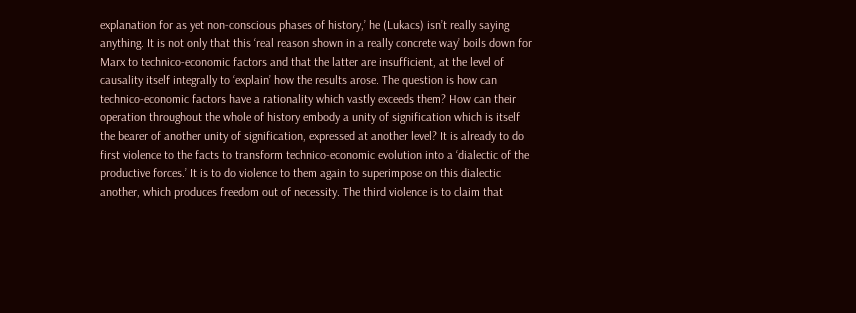explanation for as yet non-conscious phases of history,’ he (Lukacs) isn’t really saying anything. It is not only that this ‘real reason shown in a really concrete way’ boils down for Marx to technico-economic factors and that the latter are insufficient, at the level of causality itself integrally to ‘explain’ how the results arose. The question is how can technico-economic factors have a rationality which vastly exceeds them? How can their operation throughout the whole of history embody a unity of signification which is itself the bearer of another unity of signification, expressed at another level? It is already to do first violence to the facts to transform technico-economic evolution into a ‘dialectic of the productive forces.’ It is to do violence to them again to superimpose on this dialectic another, which produces freedom out of necessity. The third violence is to claim that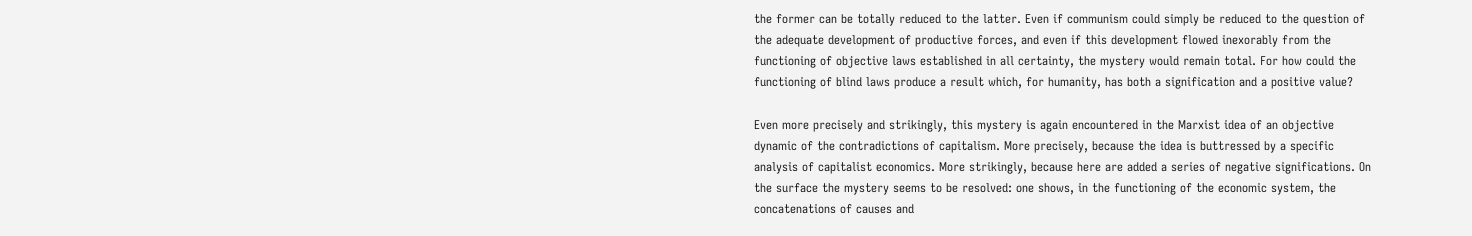the former can be totally reduced to the latter. Even if communism could simply be reduced to the question of the adequate development of productive forces, and even if this development flowed inexorably from the functioning of objective laws established in all certainty, the mystery would remain total. For how could the functioning of blind laws produce a result which, for humanity, has both a signification and a positive value?

Even more precisely and strikingly, this mystery is again encountered in the Marxist idea of an objective dynamic of the contradictions of capitalism. More precisely, because the idea is buttressed by a specific analysis of capitalist economics. More strikingly, because here are added a series of negative significations. On the surface the mystery seems to be resolved: one shows, in the functioning of the economic system, the concatenations of causes and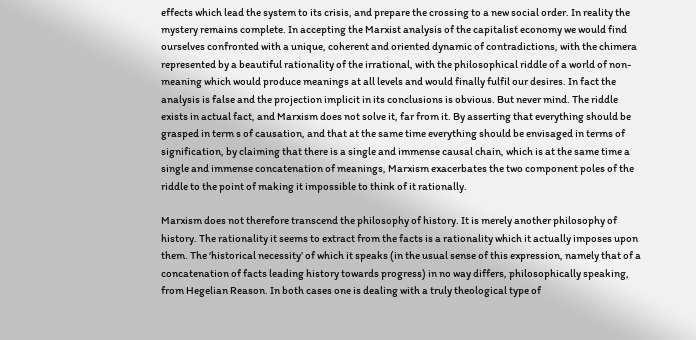effects which lead the system to its crisis, and prepare the crossing to a new social order. In reality the mystery remains complete. In accepting the Marxist analysis of the capitalist economy we would find ourselves confronted with a unique, coherent and oriented dynamic of contradictions, with the chimera represented by a beautiful rationality of the irrational, with the philosophical riddle of a world of non-meaning which would produce meanings at all levels and would finally fulfil our desires. In fact the analysis is false and the projection implicit in its conclusions is obvious. But never mind. The riddle exists in actual fact, and Marxism does not solve it, far from it. By asserting that everything should be grasped in term s of causation, and that at the same time everything should be envisaged in terms of signification, by claiming that there is a single and immense causal chain, which is at the same time a single and immense concatenation of meanings, Marxism exacerbates the two component poles of the riddle to the point of making it impossible to think of it rationally.

Marxism does not therefore transcend the philosophy of history. It is merely another philosophy of history. The rationality it seems to extract from the facts is a rationality which it actually imposes upon them. The ‘historical necessity’ of which it speaks (in the usual sense of this expression, namely that of a concatenation of facts leading history towards progress) in no way differs, philosophically speaking, from Hegelian Reason. In both cases one is dealing with a truly theological type of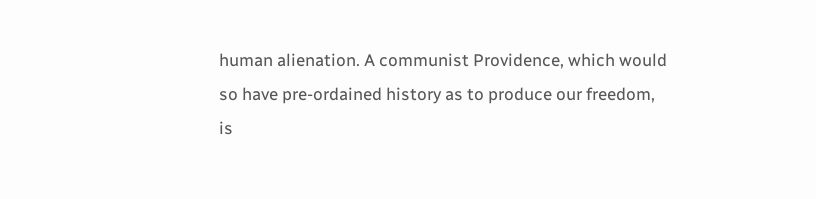human alienation. A communist Providence, which would so have pre-ordained history as to produce our freedom, is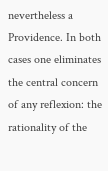nevertheless a Providence. In both cases one eliminates the central concern of any reflexion: the rationality of the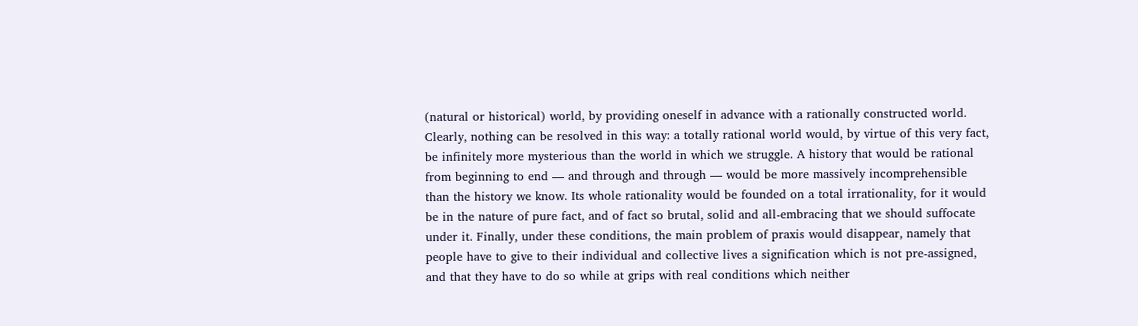(natural or historical) world, by providing oneself in advance with a rationally constructed world. Clearly, nothing can be resolved in this way: a totally rational world would, by virtue of this very fact, be infinitely more mysterious than the world in which we struggle. A history that would be rational from beginning to end — and through and through — would be more massively incomprehensible than the history we know. Its whole rationality would be founded on a total irrationality, for it would be in the nature of pure fact, and of fact so brutal, solid and all-embracing that we should suffocate under it. Finally, under these conditions, the main problem of praxis would disappear, namely that people have to give to their individual and collective lives a signification which is not pre-assigned, and that they have to do so while at grips with real conditions which neither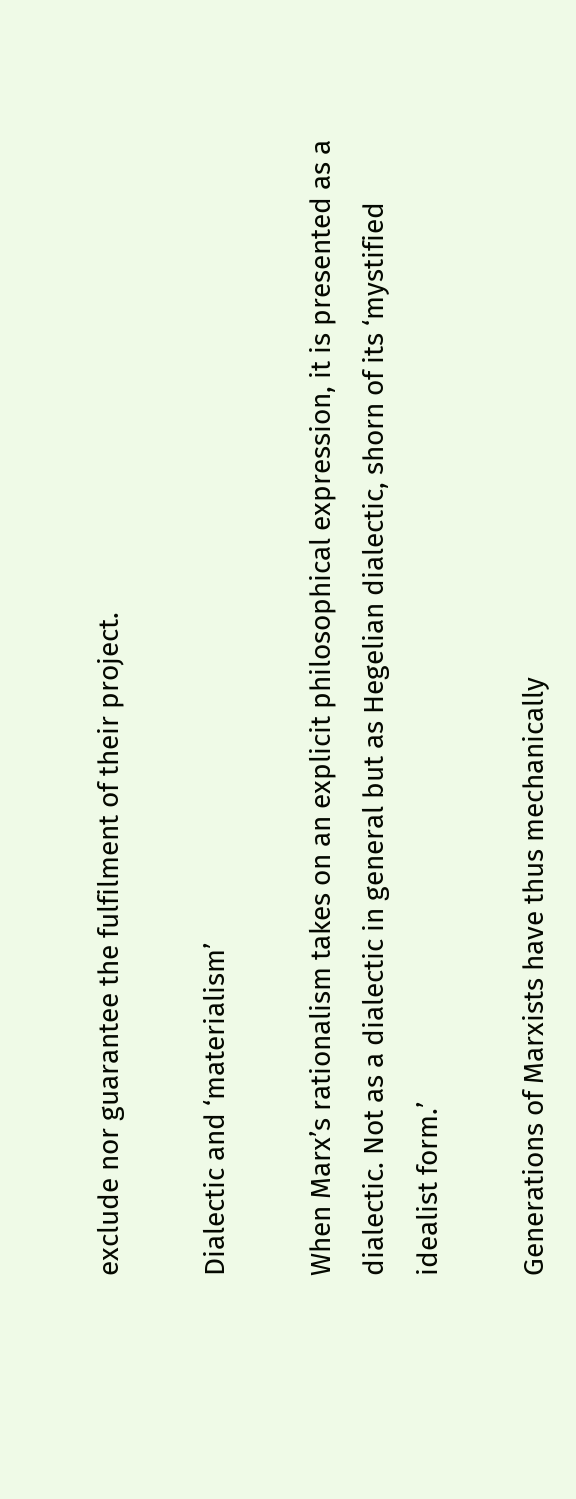exclude nor guarantee the fulfilment of their project.

Dialectic and ‘materialism’

When Marx’s rationalism takes on an explicit philosophical expression, it is presented as a dialectic. Not as a dialectic in general but as Hegelian dialectic, shorn of its ‘mystified idealist form.’

Generations of Marxists have thus mechanically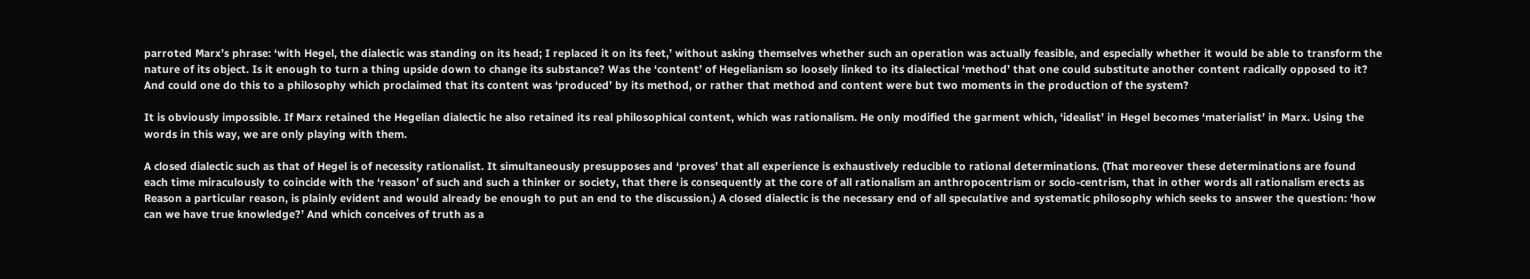parroted Marx’s phrase: ‘with Hegel, the dialectic was standing on its head; I replaced it on its feet,’ without asking themselves whether such an operation was actually feasible, and especially whether it would be able to transform the nature of its object. Is it enough to turn a thing upside down to change its substance? Was the ‘content’ of Hegelianism so loosely linked to its dialectical ‘method’ that one could substitute another content radically opposed to it? And could one do this to a philosophy which proclaimed that its content was ‘produced’ by its method, or rather that method and content were but two moments in the production of the system?

It is obviously impossible. If Marx retained the Hegelian dialectic he also retained its real philosophical content, which was rationalism. He only modified the garment which, ‘idealist’ in Hegel becomes ‘materialist’ in Marx. Using the words in this way, we are only playing with them.

A closed dialectic such as that of Hegel is of necessity rationalist. It simultaneously presupposes and ‘proves’ that all experience is exhaustively reducible to rational determinations. (That moreover these determinations are found each time miraculously to coincide with the ‘reason’ of such and such a thinker or society, that there is consequently at the core of all rationalism an anthropocentrism or socio-centrism, that in other words all rationalism erects as Reason a particular reason, is plainly evident and would already be enough to put an end to the discussion.) A closed dialectic is the necessary end of all speculative and systematic philosophy which seeks to answer the question: ‘how can we have true knowledge?’ And which conceives of truth as a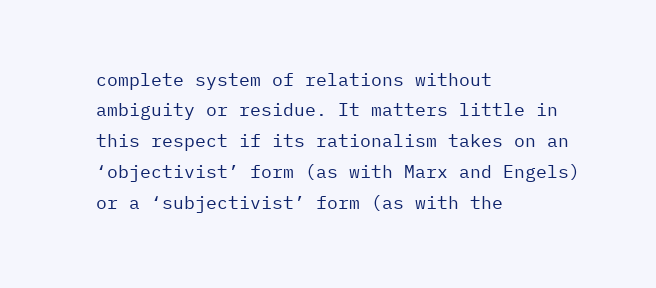complete system of relations without ambiguity or residue. It matters little in this respect if its rationalism takes on an ‘objectivist’ form (as with Marx and Engels) or a ‘subjectivist’ form (as with the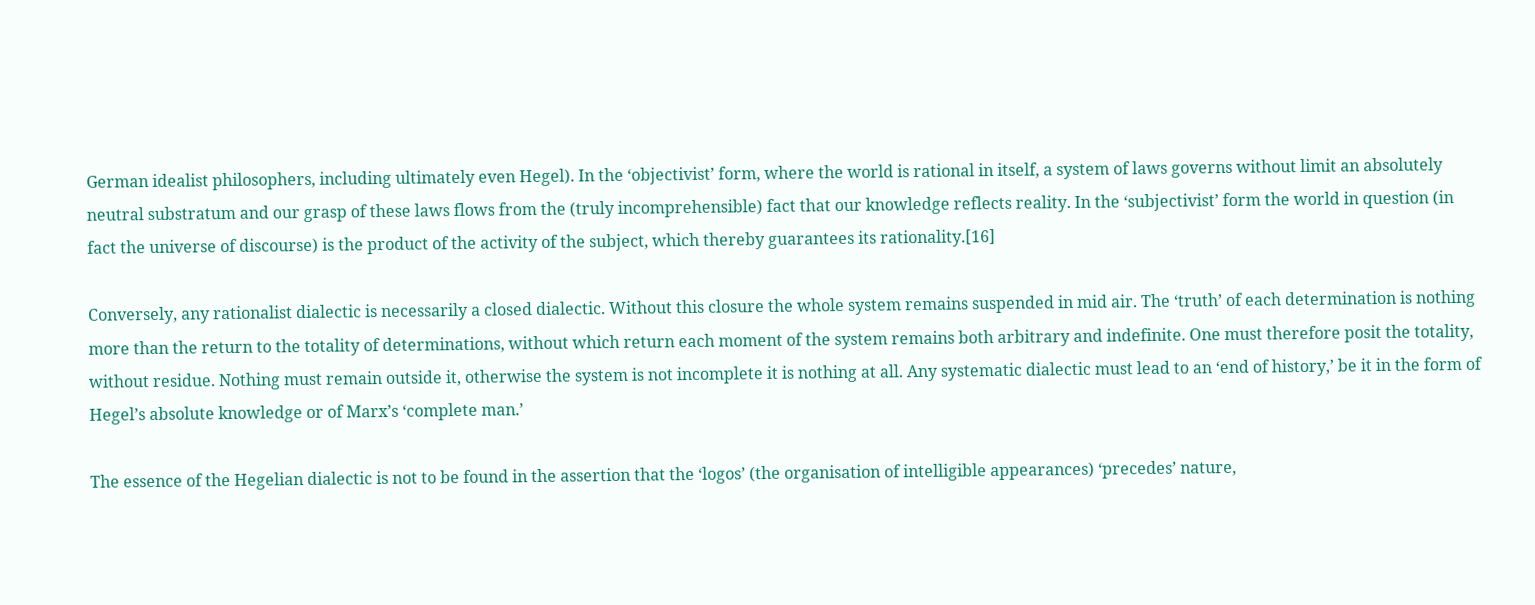German idealist philosophers, including ultimately even Hegel). In the ‘objectivist’ form, where the world is rational in itself, a system of laws governs without limit an absolutely neutral substratum and our grasp of these laws flows from the (truly incomprehensible) fact that our knowledge reflects reality. In the ‘subjectivist’ form the world in question (in fact the universe of discourse) is the product of the activity of the subject, which thereby guarantees its rationality.[16]

Conversely, any rationalist dialectic is necessarily a closed dialectic. Without this closure the whole system remains suspended in mid air. The ‘truth’ of each determination is nothing more than the return to the totality of determinations, without which return each moment of the system remains both arbitrary and indefinite. One must therefore posit the totality, without residue. Nothing must remain outside it, otherwise the system is not incomplete it is nothing at all. Any systematic dialectic must lead to an ‘end of history,’ be it in the form of Hegel’s absolute knowledge or of Marx’s ‘complete man.’

The essence of the Hegelian dialectic is not to be found in the assertion that the ‘logos’ (the organisation of intelligible appearances) ‘precedes’ nature,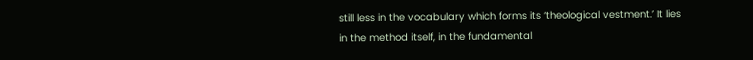still less in the vocabulary which forms its ‘theological vestment.’ It lies in the method itself, in the fundamental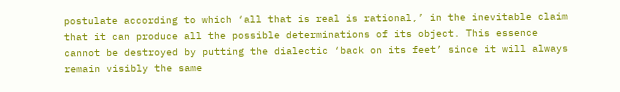postulate according to which ‘all that is real is rational,’ in the inevitable claim that it can produce all the possible determinations of its object. This essence cannot be destroyed by putting the dialectic ‘back on its feet’ since it will always remain visibly the same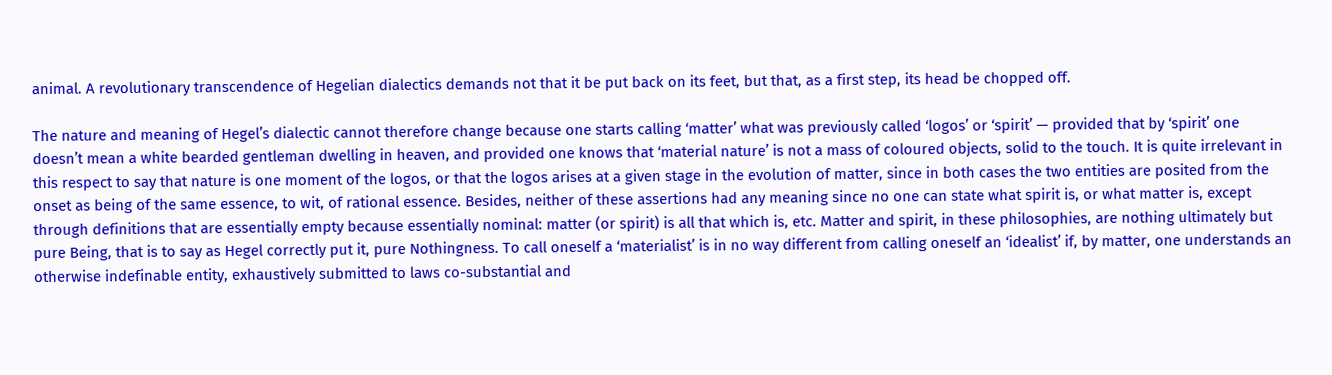animal. A revolutionary transcendence of Hegelian dialectics demands not that it be put back on its feet, but that, as a first step, its head be chopped off.

The nature and meaning of Hegel’s dialectic cannot therefore change because one starts calling ‘matter’ what was previously called ‘logos’ or ‘spirit’ — provided that by ‘spirit’ one doesn’t mean a white bearded gentleman dwelling in heaven, and provided one knows that ‘material nature’ is not a mass of coloured objects, solid to the touch. It is quite irrelevant in this respect to say that nature is one moment of the logos, or that the logos arises at a given stage in the evolution of matter, since in both cases the two entities are posited from the onset as being of the same essence, to wit, of rational essence. Besides, neither of these assertions had any meaning since no one can state what spirit is, or what matter is, except through definitions that are essentially empty because essentially nominal: matter (or spirit) is all that which is, etc. Matter and spirit, in these philosophies, are nothing ultimately but pure Being, that is to say as Hegel correctly put it, pure Nothingness. To call oneself a ‘materialist’ is in no way different from calling oneself an ‘idealist’ if, by matter, one understands an otherwise indefinable entity, exhaustively submitted to laws co-substantial and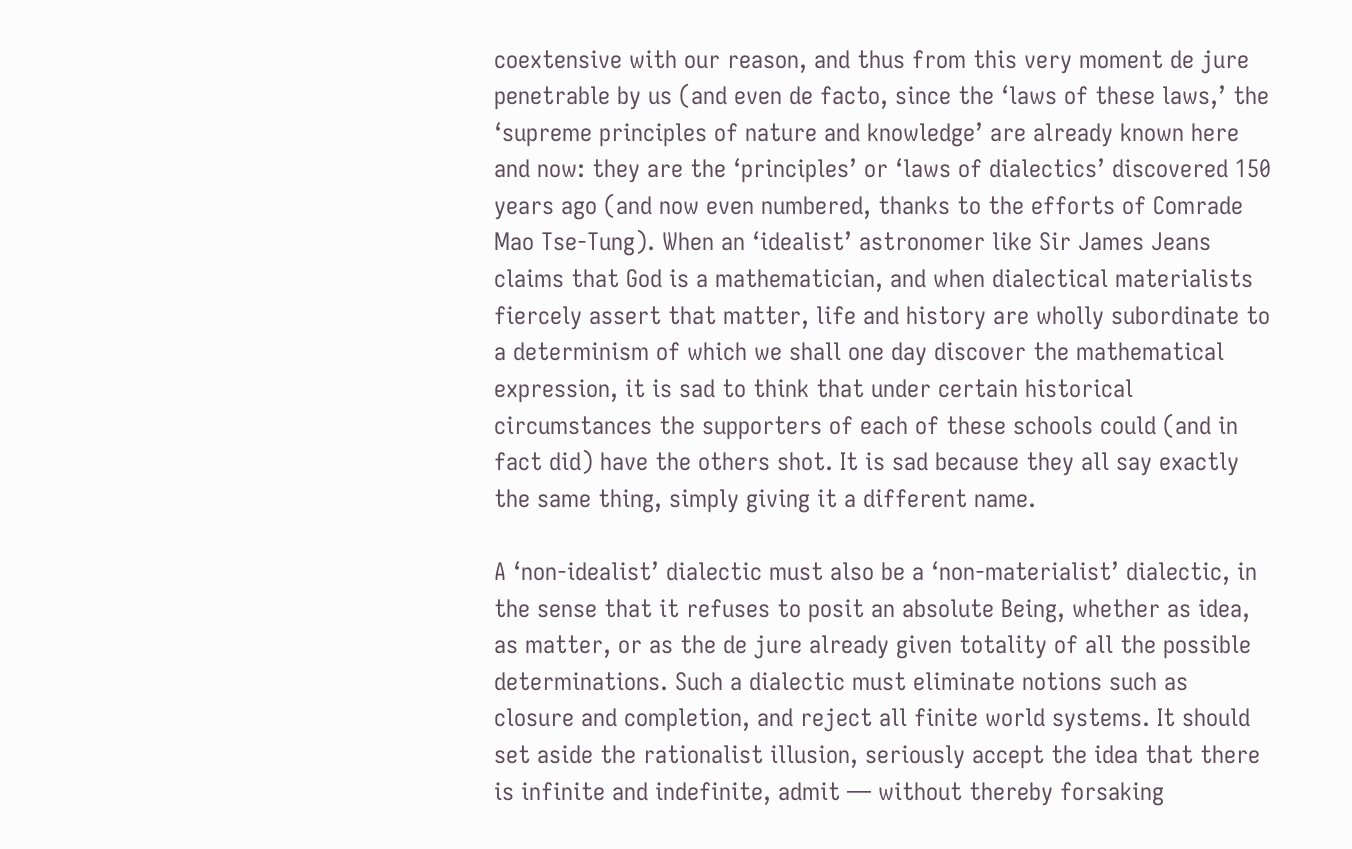coextensive with our reason, and thus from this very moment de jure penetrable by us (and even de facto, since the ‘laws of these laws,’ the ‘supreme principles of nature and knowledge’ are already known here and now: they are the ‘principles’ or ‘laws of dialectics’ discovered 150 years ago (and now even numbered, thanks to the efforts of Comrade Mao Tse-Tung). When an ‘idealist’ astronomer like Sir James Jeans claims that God is a mathematician, and when dialectical materialists fiercely assert that matter, life and history are wholly subordinate to a determinism of which we shall one day discover the mathematical expression, it is sad to think that under certain historical circumstances the supporters of each of these schools could (and in fact did) have the others shot. It is sad because they all say exactly the same thing, simply giving it a different name.

A ‘non-idealist’ dialectic must also be a ‘non-materialist’ dialectic, in the sense that it refuses to posit an absolute Being, whether as idea, as matter, or as the de jure already given totality of all the possible determinations. Such a dialectic must eliminate notions such as closure and completion, and reject all finite world systems. It should set aside the rationalist illusion, seriously accept the idea that there is infinite and indefinite, admit — without thereby forsaking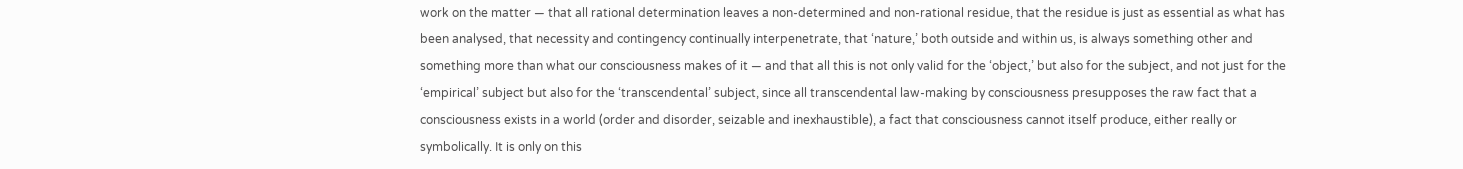work on the matter — that all rational determination leaves a non-determined and non-rational residue, that the residue is just as essential as what has been analysed, that necessity and contingency continually interpenetrate, that ‘nature,’ both outside and within us, is always something other and something more than what our consciousness makes of it — and that all this is not only valid for the ‘object,’ but also for the subject, and not just for the ‘empirical’ subject but also for the ‘transcendental’ subject, since all transcendental law-making by consciousness presupposes the raw fact that a consciousness exists in a world (order and disorder, seizable and inexhaustible), a fact that consciousness cannot itself produce, either really or symbolically. It is only on this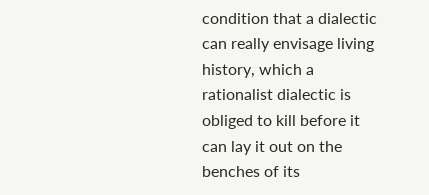condition that a dialectic can really envisage living history, which a rationalist dialectic is obliged to kill before it can lay it out on the benches of its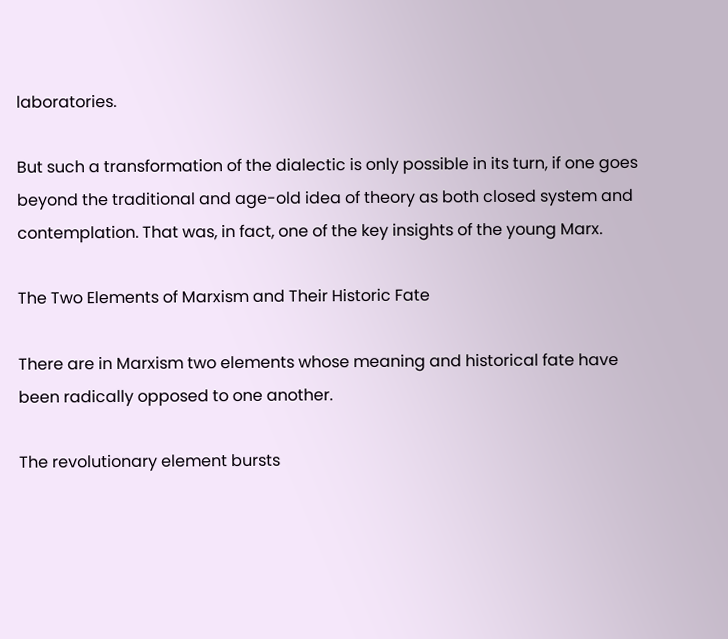laboratories.

But such a transformation of the dialectic is only possible in its turn, if one goes beyond the traditional and age-old idea of theory as both closed system and contemplation. That was, in fact, one of the key insights of the young Marx.

The Two Elements of Marxism and Their Historic Fate

There are in Marxism two elements whose meaning and historical fate have been radically opposed to one another.

The revolutionary element bursts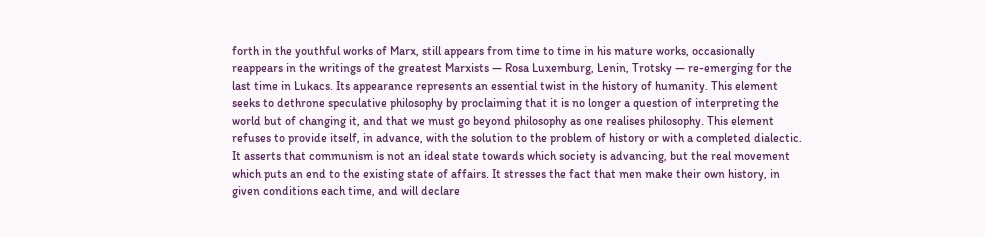forth in the youthful works of Marx, still appears from time to time in his mature works, occasionally reappears in the writings of the greatest Marxists — Rosa Luxemburg, Lenin, Trotsky — re-emerging for the last time in Lukacs. Its appearance represents an essential twist in the history of humanity. This element seeks to dethrone speculative philosophy by proclaiming that it is no longer a question of interpreting the world but of changing it, and that we must go beyond philosophy as one realises philosophy. This element refuses to provide itself, in advance, with the solution to the problem of history or with a completed dialectic. It asserts that communism is not an ideal state towards which society is advancing, but the real movement which puts an end to the existing state of affairs. It stresses the fact that men make their own history, in given conditions each time, and will declare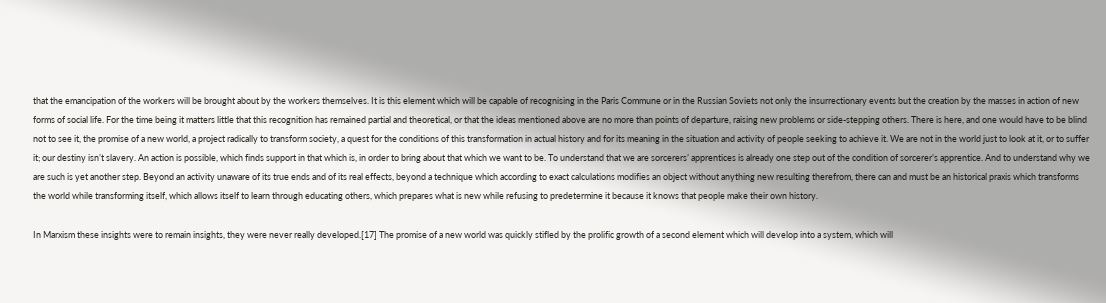that the emancipation of the workers will be brought about by the workers themselves. It is this element which will be capable of recognising in the Paris Commune or in the Russian Soviets not only the insurrectionary events but the creation by the masses in action of new forms of social life. For the time being it matters little that this recognition has remained partial and theoretical, or that the ideas mentioned above are no more than points of departure, raising new problems or side-stepping others. There is here, and one would have to be blind not to see it, the promise of a new world, a project radically to transform society, a quest for the conditions of this transformation in actual history and for its meaning in the situation and activity of people seeking to achieve it. We are not in the world just to look at it, or to suffer it; our destiny isn’t slavery. An action is possible, which finds support in that which is, in order to bring about that which we want to be. To understand that we are sorcerers’ apprentices is already one step out of the condition of sorcerer’s apprentice. And to understand why we are such is yet another step. Beyond an activity unaware of its true ends and of its real effects, beyond a technique which according to exact calculations modifies an object without anything new resulting therefrom, there can and must be an historical praxis which transforms the world while transforming itself, which allows itself to learn through educating others, which prepares what is new while refusing to predetermine it because it knows that people make their own history.

In Marxism these insights were to remain insights, they were never really developed.[17] The promise of a new world was quickly stifled by the prolific growth of a second element which will develop into a system, which will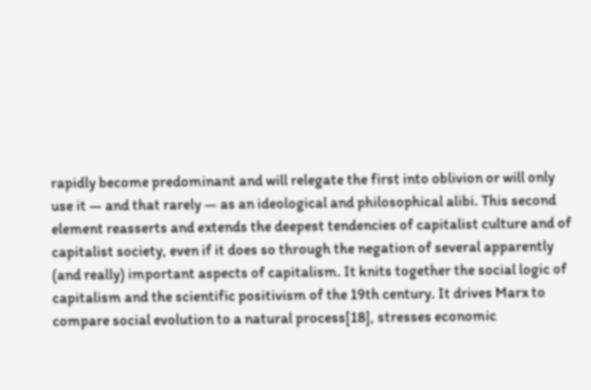rapidly become predominant and will relegate the first into oblivion or will only use it — and that rarely — as an ideological and philosophical alibi. This second element reasserts and extends the deepest tendencies of capitalist culture and of capitalist society, even if it does so through the negation of several apparently (and really) important aspects of capitalism. It knits together the social logic of capitalism and the scientific positivism of the 19th century. It drives Marx to compare social evolution to a natural process[18], stresses economic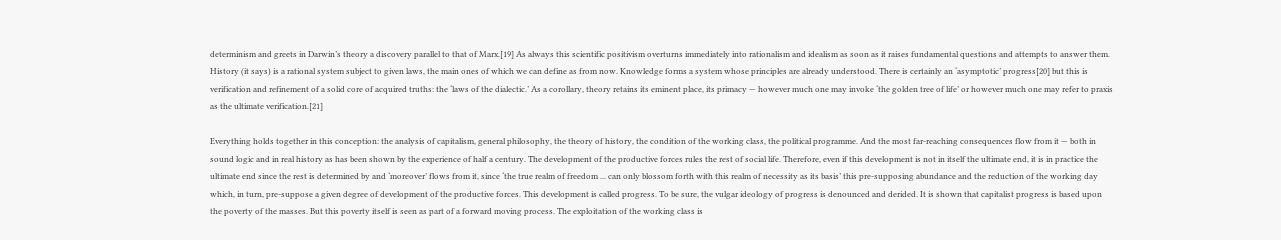determinism and greets in Darwin’s theory a discovery parallel to that of Marx.[19] As always this scientific positivism overturns immediately into rationalism and idealism as soon as it raises fundamental questions and attempts to answer them. History (it says) is a rational system subject to given laws, the main ones of which we can define as from now. Knowledge forms a system whose principles are already understood. There is certainly an ‘asymptotic’ progress[20] but this is verification and refinement of a solid core of acquired truths: the ‘laws of the dialectic.’ As a corollary, theory retains its eminent place, its primacy — however much one may invoke ‘the golden tree of life’ or however much one may refer to praxis as the ultimate verification.[21]

Everything holds together in this conception: the analysis of capitalism, general philosophy, the theory of history, the condition of the working class, the political programme. And the most far-reaching consequences flow from it — both in sound logic and in real history as has been shown by the experience of half a century. The development of the productive forces rules the rest of social life. Therefore, even if this development is not in itself the ultimate end, it is in practice the ultimate end since the rest is determined by and ‘moreover’ flows from it, since ‘the true realm of freedom ... can only blossom forth with this realm of necessity as its basis’ this pre-supposing abundance and the reduction of the working day which, in turn, pre-suppose a given degree of development of the productive forces. This development is called progress. To be sure, the vulgar ideology of progress is denounced and derided. It is shown that capitalist progress is based upon the poverty of the masses. But this poverty itself is seen as part of a forward moving process. The exploitation of the working class is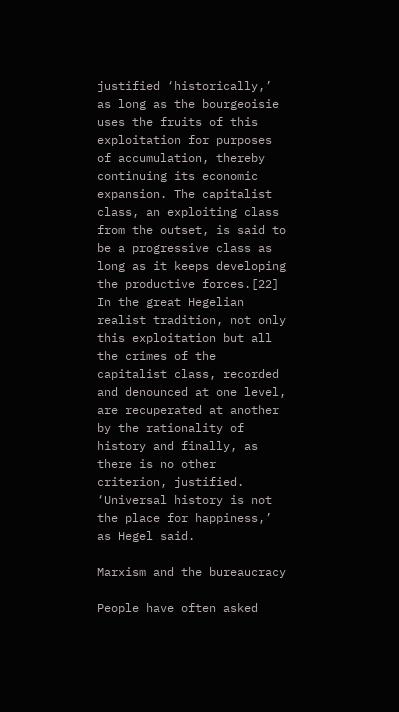justified ‘historically,’ as long as the bourgeoisie uses the fruits of this exploitation for purposes of accumulation, thereby continuing its economic expansion. The capitalist class, an exploiting class from the outset, is said to be a progressive class as long as it keeps developing the productive forces.[22] In the great Hegelian realist tradition, not only this exploitation but all the crimes of the capitalist class, recorded and denounced at one level, are recuperated at another by the rationality of history and finally, as there is no other criterion, justified. ‘Universal history is not the place for happiness,’ as Hegel said.

Marxism and the bureaucracy

People have often asked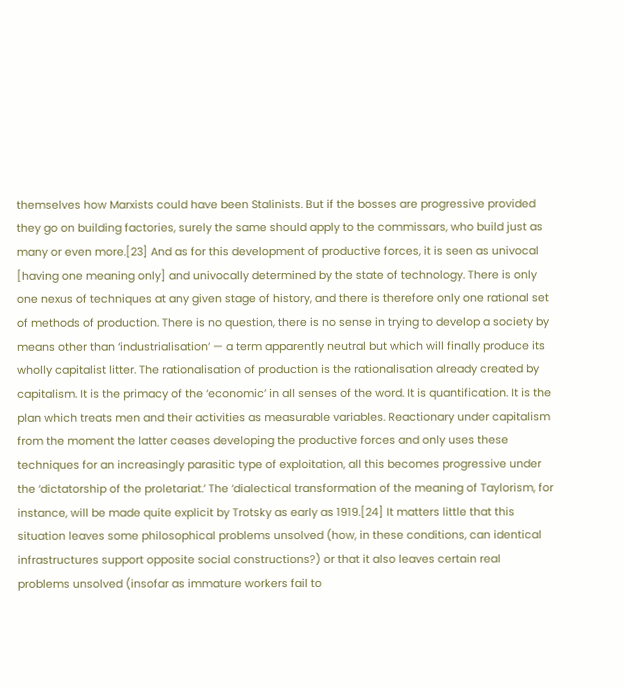themselves how Marxists could have been Stalinists. But if the bosses are progressive provided they go on building factories, surely the same should apply to the commissars, who build just as many or even more.[23] And as for this development of productive forces, it is seen as univocal [having one meaning only] and univocally determined by the state of technology. There is only one nexus of techniques at any given stage of history, and there is therefore only one rational set of methods of production. There is no question, there is no sense in trying to develop a society by means other than ‘industrialisation’ — a term apparently neutral but which will finally produce its wholly capitalist litter. The rationalisation of production is the rationalisation already created by capitalism. It is the primacy of the ‘economic’ in all senses of the word. It is quantification. It is the plan which treats men and their activities as measurable variables. Reactionary under capitalism from the moment the latter ceases developing the productive forces and only uses these techniques for an increasingly parasitic type of exploitation, all this becomes progressive under the ‘dictatorship of the proletariat.’ The ‘dialectical transformation of the meaning of Taylorism, for instance, will be made quite explicit by Trotsky as early as 1919.[24] It matters little that this situation leaves some philosophical problems unsolved (how, in these conditions, can identical infrastructures support opposite social constructions?) or that it also leaves certain real problems unsolved (insofar as immature workers fail to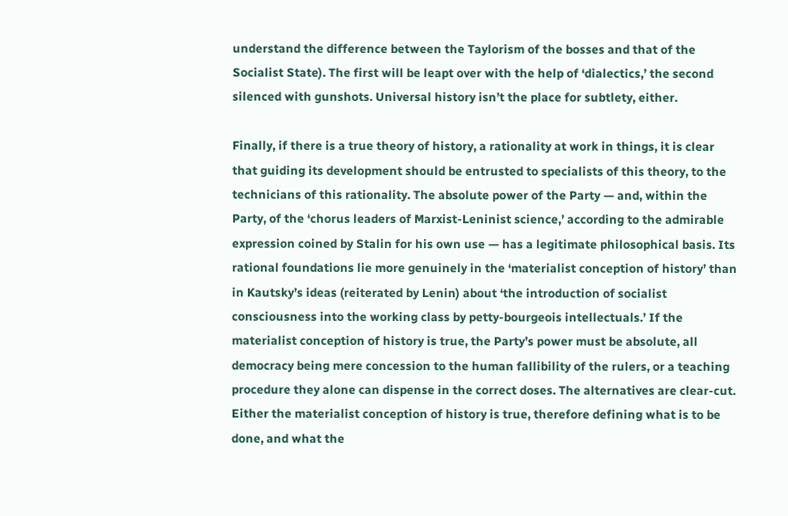understand the difference between the Taylorism of the bosses and that of the Socialist State). The first will be leapt over with the help of ‘dialectics,’ the second silenced with gunshots. Universal history isn’t the place for subtlety, either.

Finally, if there is a true theory of history, a rationality at work in things, it is clear that guiding its development should be entrusted to specialists of this theory, to the technicians of this rationality. The absolute power of the Party — and, within the Party, of the ‘chorus leaders of Marxist-Leninist science,’ according to the admirable expression coined by Stalin for his own use — has a legitimate philosophical basis. Its rational foundations lie more genuinely in the ‘materialist conception of history’ than in Kautsky’s ideas (reiterated by Lenin) about ‘the introduction of socialist consciousness into the working class by petty-bourgeois intellectuals.’ If the materialist conception of history is true, the Party’s power must be absolute, all democracy being mere concession to the human fallibility of the rulers, or a teaching procedure they alone can dispense in the correct doses. The alternatives are clear-cut. Either the materialist conception of history is true, therefore defining what is to be done, and what the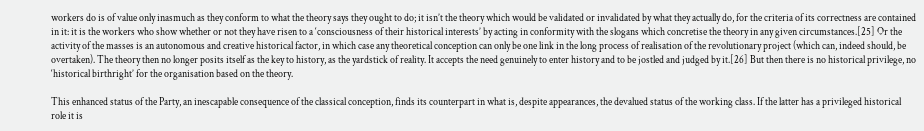workers do is of value only inasmuch as they conform to what the theory says they ought to do; it isn’t the theory which would be validated or invalidated by what they actually do, for the criteria of its correctness are contained in it: it is the workers who show whether or not they have risen to a ‘consciousness of their historical interests’ by acting in conformity with the slogans which concretise the theory in any given circumstances.[25] Or the activity of the masses is an autonomous and creative historical factor, in which case any theoretical conception can only be one link in the long process of realisation of the revolutionary project (which can, indeed should, be overtaken). The theory then no longer posits itself as the key to history, as the yardstick of reality. It accepts the need genuinely to enter history and to be jostled and judged by it.[26] But then there is no historical privilege, no ‘historical birthright’ for the organisation based on the theory.

This enhanced status of the Party, an inescapable consequence of the classical conception, finds its counterpart in what is, despite appearances, the devalued status of the working class. If the latter has a privileged historical role it is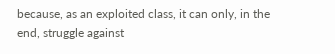because, as an exploited class, it can only, in the end, struggle against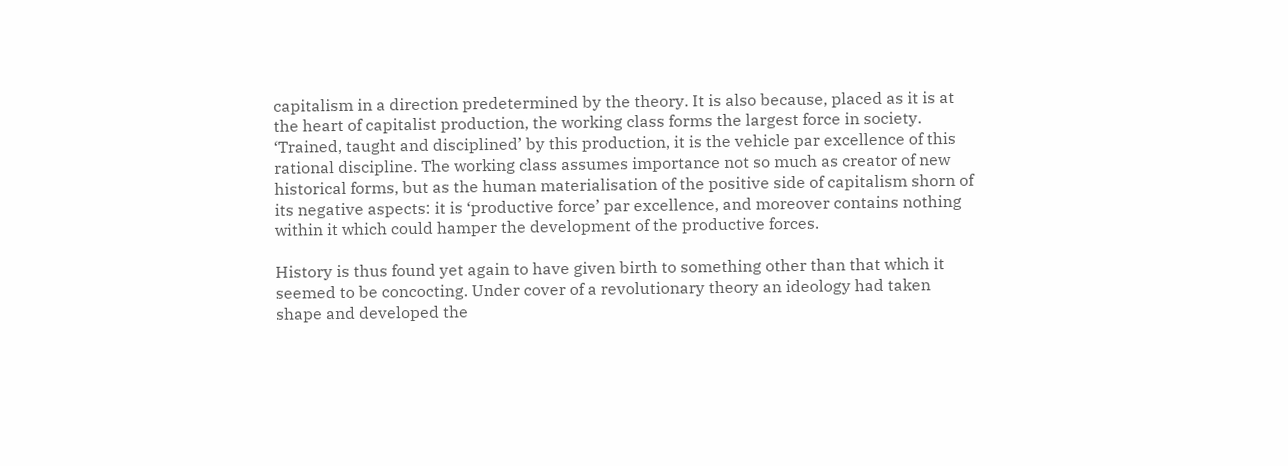capitalism in a direction predetermined by the theory. It is also because, placed as it is at the heart of capitalist production, the working class forms the largest force in society. ‘Trained, taught and disciplined’ by this production, it is the vehicle par excellence of this rational discipline. The working class assumes importance not so much as creator of new historical forms, but as the human materialisation of the positive side of capitalism shorn of its negative aspects: it is ‘productive force’ par excellence, and moreover contains nothing within it which could hamper the development of the productive forces.

History is thus found yet again to have given birth to something other than that which it seemed to be concocting. Under cover of a revolutionary theory an ideology had taken shape and developed the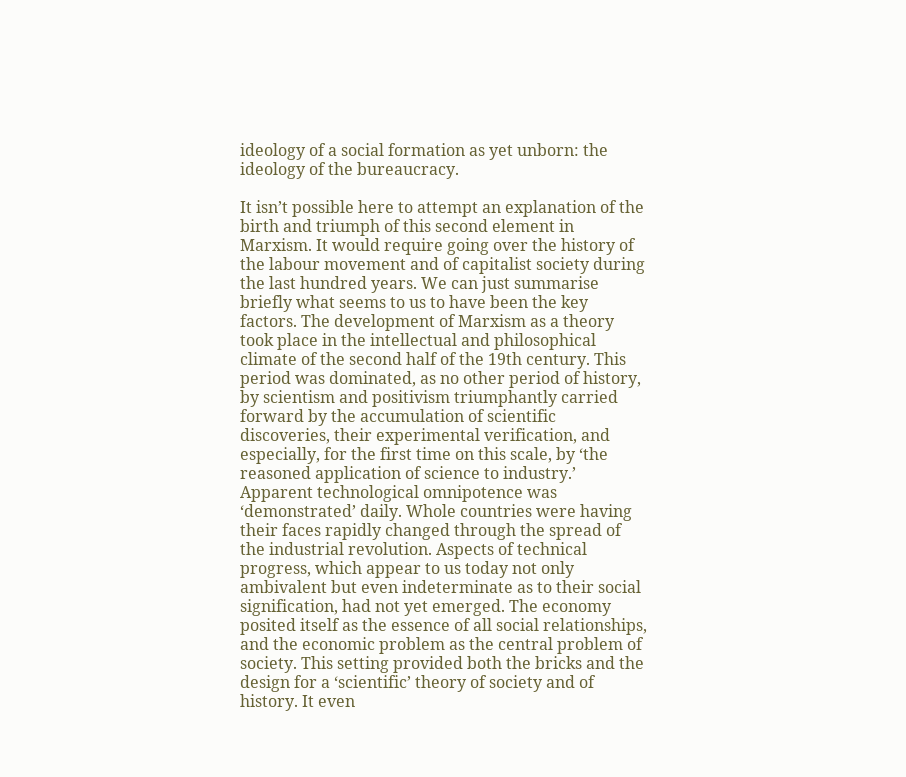ideology of a social formation as yet unborn: the ideology of the bureaucracy.

It isn’t possible here to attempt an explanation of the birth and triumph of this second element in Marxism. It would require going over the history of the labour movement and of capitalist society during the last hundred years. We can just summarise briefly what seems to us to have been the key factors. The development of Marxism as a theory took place in the intellectual and philosophical climate of the second half of the 19th century. This period was dominated, as no other period of history, by scientism and positivism triumphantly carried forward by the accumulation of scientific discoveries, their experimental verification, and especially, for the first time on this scale, by ‘the reasoned application of science to industry.’ Apparent technological omnipotence was ‘demonstrated’ daily. Whole countries were having their faces rapidly changed through the spread of the industrial revolution. Aspects of technical progress, which appear to us today not only ambivalent but even indeterminate as to their social signification, had not yet emerged. The economy posited itself as the essence of all social relationships, and the economic problem as the central problem of society. This setting provided both the bricks and the design for a ‘scientific’ theory of society and of history. It even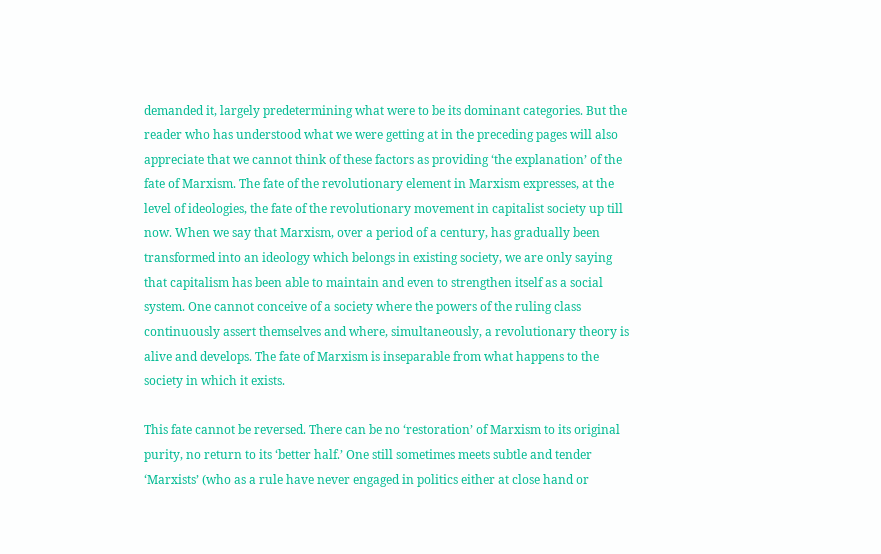demanded it, largely predetermining what were to be its dominant categories. But the reader who has understood what we were getting at in the preceding pages will also appreciate that we cannot think of these factors as providing ‘the explanation’ of the fate of Marxism. The fate of the revolutionary element in Marxism expresses, at the level of ideologies, the fate of the revolutionary movement in capitalist society up till now. When we say that Marxism, over a period of a century, has gradually been transformed into an ideology which belongs in existing society, we are only saying that capitalism has been able to maintain and even to strengthen itself as a social system. One cannot conceive of a society where the powers of the ruling class continuously assert themselves and where, simultaneously, a revolutionary theory is alive and develops. The fate of Marxism is inseparable from what happens to the society in which it exists.

This fate cannot be reversed. There can be no ‘restoration’ of Marxism to its original purity, no return to its ‘better half.’ One still sometimes meets subtle and tender ‘Marxists’ (who as a rule have never engaged in politics either at close hand or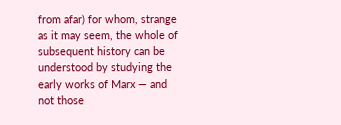from afar) for whom, strange as it may seem, the whole of subsequent history can be understood by studying the early works of Marx — and not those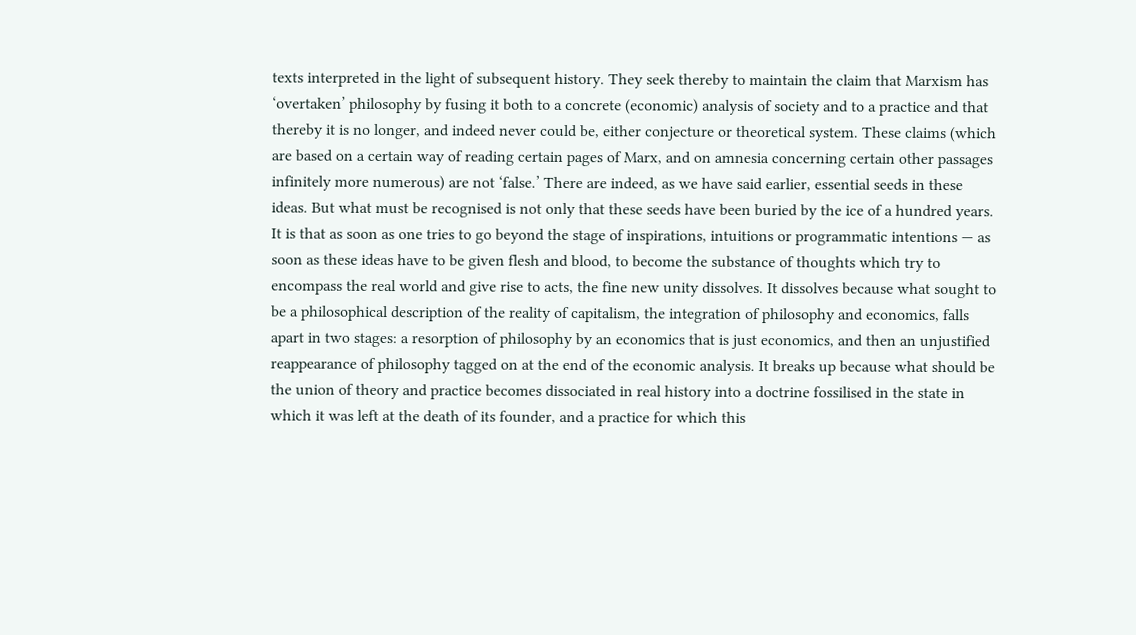texts interpreted in the light of subsequent history. They seek thereby to maintain the claim that Marxism has ‘overtaken’ philosophy by fusing it both to a concrete (economic) analysis of society and to a practice and that thereby it is no longer, and indeed never could be, either conjecture or theoretical system. These claims (which are based on a certain way of reading certain pages of Marx, and on amnesia concerning certain other passages infinitely more numerous) are not ‘false.’ There are indeed, as we have said earlier, essential seeds in these ideas. But what must be recognised is not only that these seeds have been buried by the ice of a hundred years. It is that as soon as one tries to go beyond the stage of inspirations, intuitions or programmatic intentions — as soon as these ideas have to be given flesh and blood, to become the substance of thoughts which try to encompass the real world and give rise to acts, the fine new unity dissolves. It dissolves because what sought to be a philosophical description of the reality of capitalism, the integration of philosophy and economics, falls apart in two stages: a resorption of philosophy by an economics that is just economics, and then an unjustified reappearance of philosophy tagged on at the end of the economic analysis. It breaks up because what should be the union of theory and practice becomes dissociated in real history into a doctrine fossilised in the state in which it was left at the death of its founder, and a practice for which this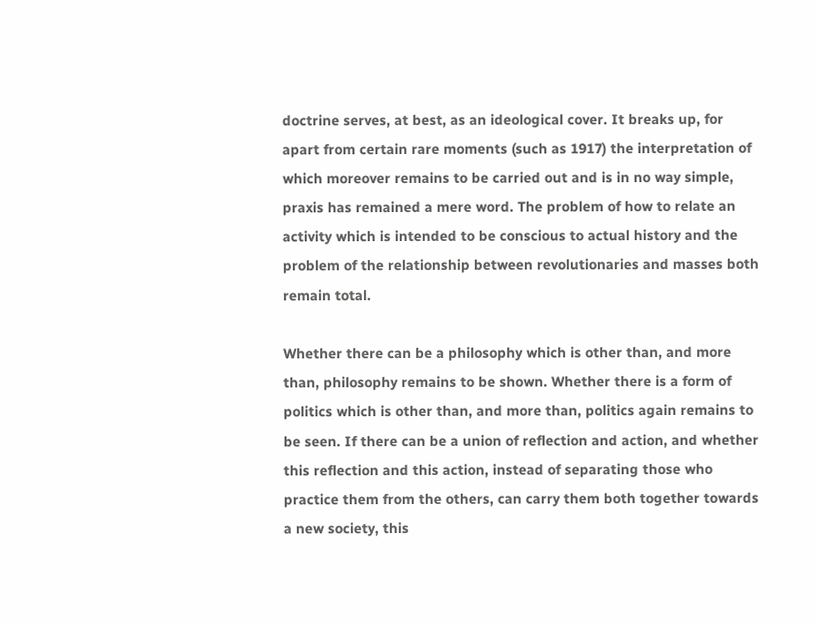doctrine serves, at best, as an ideological cover. It breaks up, for apart from certain rare moments (such as 1917) the interpretation of which moreover remains to be carried out and is in no way simple, praxis has remained a mere word. The problem of how to relate an activity which is intended to be conscious to actual history and the problem of the relationship between revolutionaries and masses both remain total.

Whether there can be a philosophy which is other than, and more than, philosophy remains to be shown. Whether there is a form of politics which is other than, and more than, politics again remains to be seen. If there can be a union of reflection and action, and whether this reflection and this action, instead of separating those who practice them from the others, can carry them both together towards a new society, this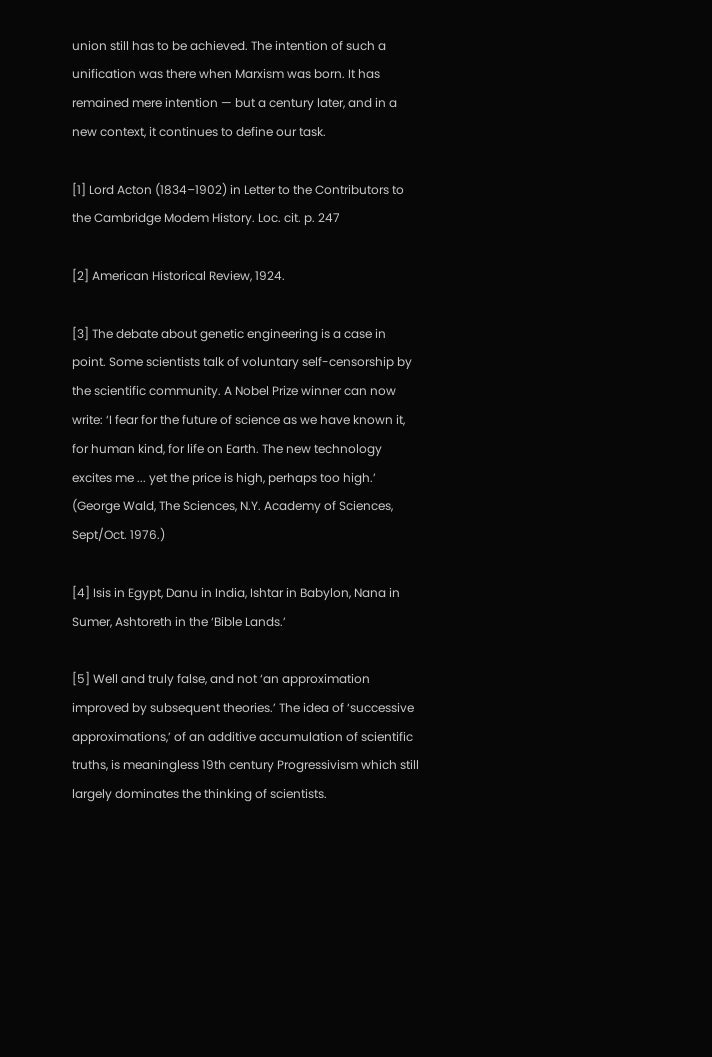union still has to be achieved. The intention of such a unification was there when Marxism was born. It has remained mere intention — but a century later, and in a new context, it continues to define our task.

[1] Lord Acton (1834–1902) in Letter to the Contributors to the Cambridge Modem History. Loc. cit. p. 247

[2] American Historical Review, 1924.

[3] The debate about genetic engineering is a case in point. Some scientists talk of voluntary self-censorship by the scientific community. A Nobel Prize winner can now write: ‘I fear for the future of science as we have known it, for human kind, for life on Earth. The new technology excites me ... yet the price is high, perhaps too high.’ (George Wald, The Sciences, N.Y. Academy of Sciences, Sept/Oct. 1976.)

[4] Isis in Egypt, Danu in India, Ishtar in Babylon, Nana in Sumer, Ashtoreth in the ‘Bible Lands.’

[5] Well and truly false, and not ‘an approximation improved by subsequent theories.’ The idea of ‘successive approximations,’ of an additive accumulation of scientific truths, is meaningless 19th century Progressivism which still largely dominates the thinking of scientists.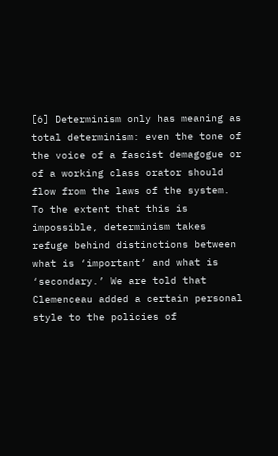[6] Determinism only has meaning as total determinism: even the tone of the voice of a fascist demagogue or of a working class orator should flow from the laws of the system. To the extent that this is impossible, determinism takes refuge behind distinctions between what is ‘important’ and what is ‘secondary.’ We are told that Clemenceau added a certain personal style to the policies of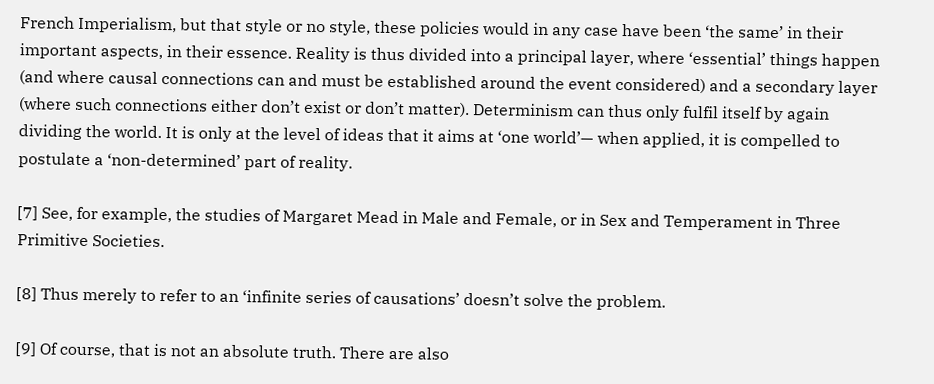French Imperialism, but that style or no style, these policies would in any case have been ‘the same’ in their important aspects, in their essence. Reality is thus divided into a principal layer, where ‘essential’ things happen (and where causal connections can and must be established around the event considered) and a secondary layer (where such connections either don’t exist or don’t matter). Determinism can thus only fulfil itself by again dividing the world. It is only at the level of ideas that it aims at ‘one world’— when applied, it is compelled to postulate a ‘non-determined’ part of reality.

[7] See, for example, the studies of Margaret Mead in Male and Female, or in Sex and Temperament in Three Primitive Societies.

[8] Thus merely to refer to an ‘infinite series of causations’ doesn’t solve the problem.

[9] Of course, that is not an absolute truth. There are also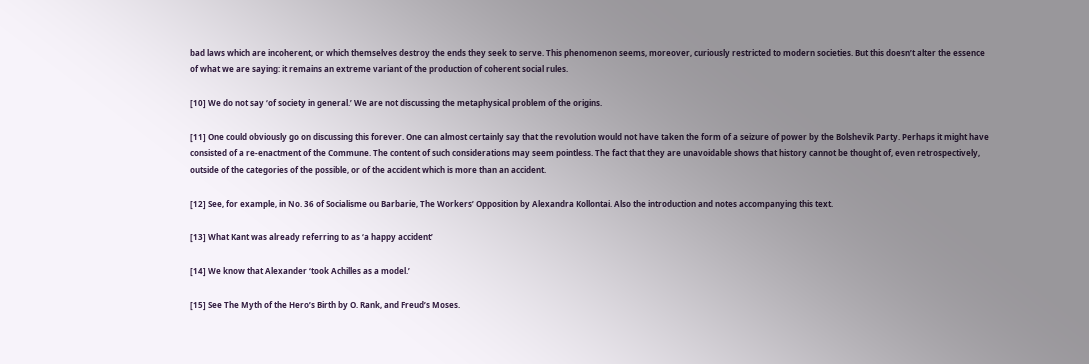bad laws which are incoherent, or which themselves destroy the ends they seek to serve. This phenomenon seems, moreover, curiously restricted to modern societies. But this doesn’t alter the essence of what we are saying: it remains an extreme variant of the production of coherent social rules.

[10] We do not say ‘of society in general.’ We are not discussing the metaphysical problem of the origins.

[11] One could obviously go on discussing this forever. One can almost certainly say that the revolution would not have taken the form of a seizure of power by the Bolshevik Party. Perhaps it might have consisted of a re-enactment of the Commune. The content of such considerations may seem pointless. The fact that they are unavoidable shows that history cannot be thought of, even retrospectively, outside of the categories of the possible, or of the accident which is more than an accident.

[12] See, for example, in No. 36 of Socialisme ou Barbarie, The Workers’ Opposition by Alexandra Kollontai. Also the introduction and notes accompanying this text.

[13] What Kant was already referring to as ‘a happy accident’

[14] We know that Alexander ‘took Achilles as a model.’

[15] See The Myth of the Hero’s Birth by O. Rank, and Freud’s Moses.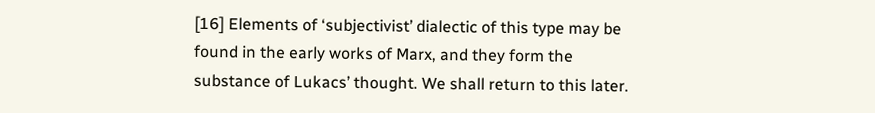[16] Elements of ‘subjectivist’ dialectic of this type may be found in the early works of Marx, and they form the substance of Lukacs’ thought. We shall return to this later.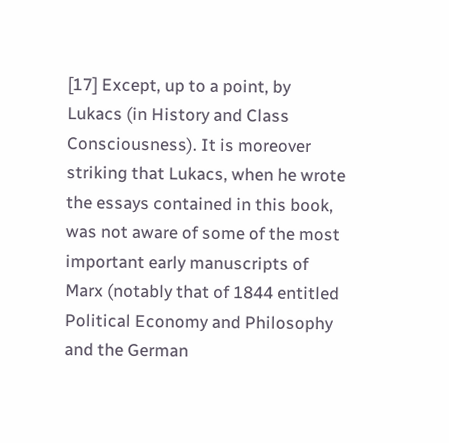[17] Except, up to a point, by Lukacs (in History and Class Consciousness). It is moreover striking that Lukacs, when he wrote the essays contained in this book, was not aware of some of the most important early manuscripts of Marx (notably that of 1844 entitled Political Economy and Philosophy and the German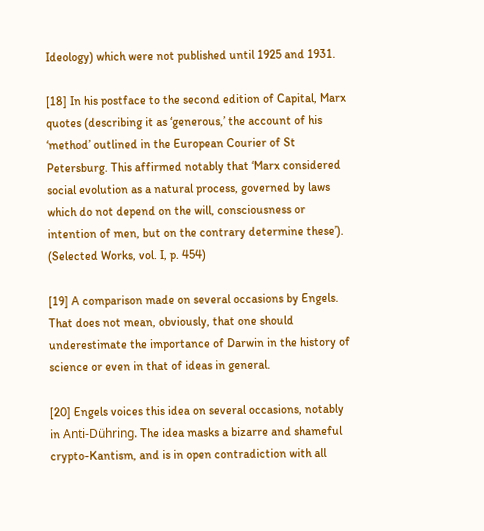Ideology) which were not published until 1925 and 1931.

[18] In his postface to the second edition of Capital, Marx quotes (describing it as ‘generous,’ the account of his ‘method’ outlined in the European Courier of St Petersburg. This affirmed notably that ‘Marx considered social evolution as a natural process, governed by laws which do not depend on the will, consciousness or intention of men, but on the contrary determine these’). (Selected Works, vol. I, p. 454)

[19] A comparison made on several occasions by Engels. That does not mean, obviously, that one should underestimate the importance of Darwin in the history of science or even in that of ideas in general.

[20] Engels voices this idea on several occasions, notably in Anti-Dühring. The idea masks a bizarre and shameful crypto-Kantism, and is in open contradiction with all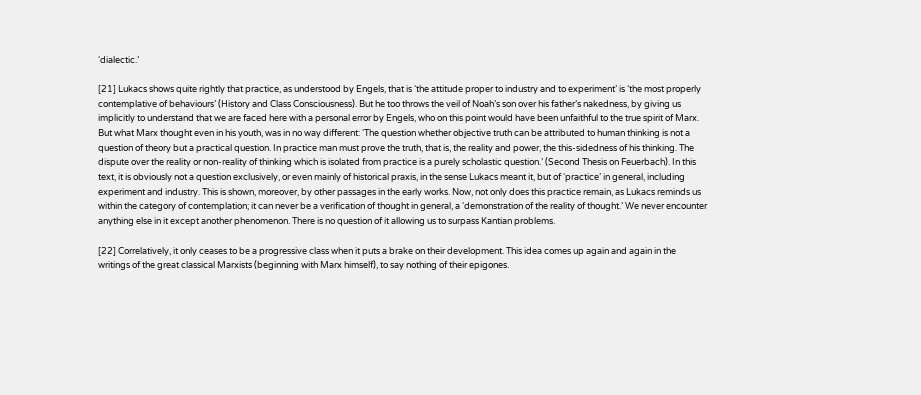‘dialectic.’

[21] Lukacs shows quite rightly that practice, as understood by Engels, that is ‘the attitude proper to industry and to experiment’ is ‘the most properly contemplative of behaviours’ (History and Class Consciousness). But he too throws the veil of Noah’s son over his father’s nakedness, by giving us implicitly to understand that we are faced here with a personal error by Engels, who on this point would have been unfaithful to the true spirit of Marx. But what Marx thought even in his youth, was in no way different: ‘The question whether objective truth can be attributed to human thinking is not a question of theory but a practical question. In practice man must prove the truth, that is, the reality and power, the this-sidedness of his thinking. The dispute over the reality or non-reality of thinking which is isolated from practice is a purely scholastic question.’ (Second Thesis on Feuerbach). In this text, it is obviously not a question exclusively, or even mainly of historical praxis, in the sense Lukacs meant it, but of ‘practice’ in general, including experiment and industry. This is shown, moreover, by other passages in the early works. Now, not only does this practice remain, as Lukacs reminds us within the category of contemplation; it can never be a verification of thought in general, a ‘demonstration of the reality of thought.’ We never encounter anything else in it except another phenomenon. There is no question of it allowing us to surpass Kantian problems.

[22] Correlatively, it only ceases to be a progressive class when it puts a brake on their development. This idea comes up again and again in the writings of the great classical Marxists (beginning with Marx himself), to say nothing of their epigones.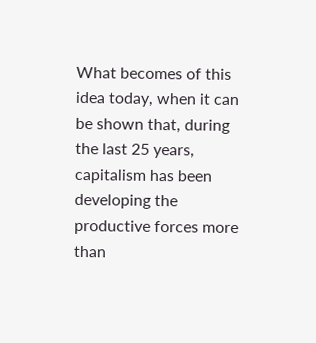What becomes of this idea today, when it can be shown that, during the last 25 years, capitalism has been developing the productive forces more than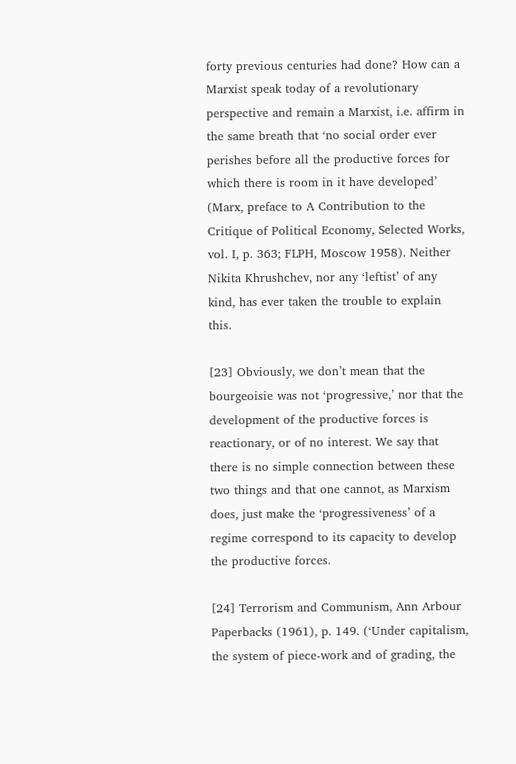forty previous centuries had done? How can a Marxist speak today of a revolutionary perspective and remain a Marxist, i.e. affirm in the same breath that ‘no social order ever perishes before all the productive forces for which there is room in it have developed’ (Marx, preface to A Contribution to the Critique of Political Economy, Selected Works, vol. I, p. 363; FLPH, Moscow 1958). Neither Nikita Khrushchev, nor any ‘leftist’ of any kind, has ever taken the trouble to explain this.

[23] Obviously, we don’t mean that the bourgeoisie was not ‘progressive,’ nor that the development of the productive forces is reactionary, or of no interest. We say that there is no simple connection between these two things and that one cannot, as Marxism does, just make the ‘progressiveness’ of a regime correspond to its capacity to develop the productive forces.

[24] Terrorism and Communism, Ann Arbour Paperbacks (1961), p. 149. (‘Under capitalism, the system of piece-work and of grading, the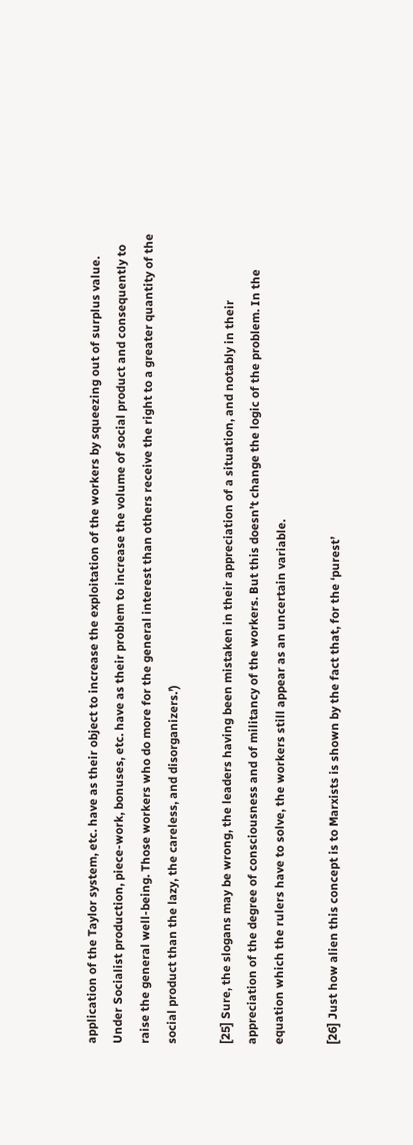application of the Taylor system, etc. have as their object to increase the exploitation of the workers by squeezing out of surplus value. Under Socialist production, piece-work, bonuses, etc. have as their problem to increase the volume of social product and consequently to raise the general well-being. Those workers who do more for the general interest than others receive the right to a greater quantity of the social product than the lazy, the careless, and disorganizers.’)

[25] Sure, the slogans may be wrong, the leaders having been mistaken in their appreciation of a situation, and notably in their appreciation of the degree of consciousness and of militancy of the workers. But this doesn’t change the logic of the problem. In the equation which the rulers have to solve, the workers still appear as an uncertain variable.

[26] Just how alien this concept is to Marxists is shown by the fact that, for the ‘purest’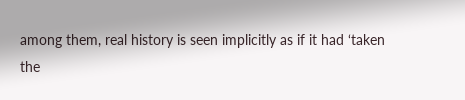among them, real history is seen implicitly as if it had ‘taken the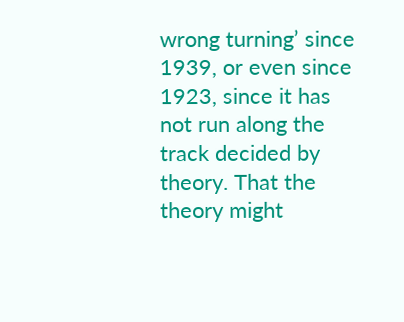wrong turning’ since 1939, or even since 1923, since it has not run along the track decided by theory. That the theory might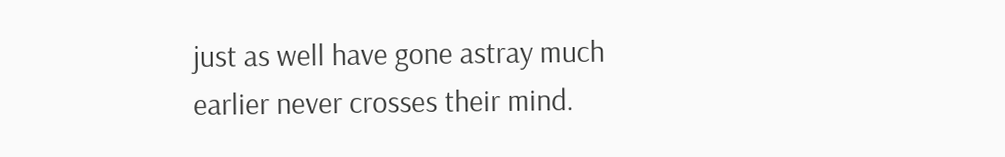just as well have gone astray much earlier never crosses their mind.